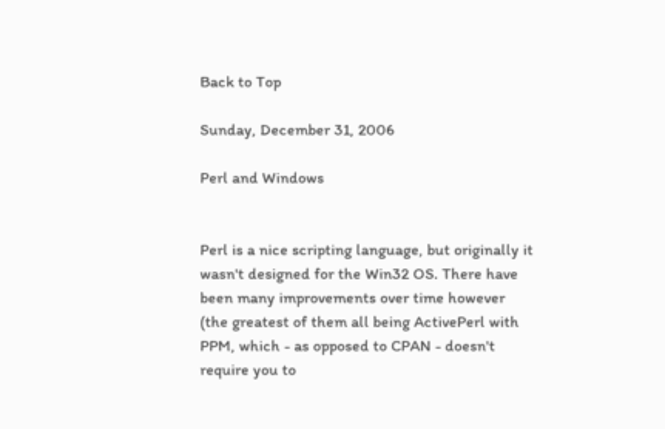Back to Top

Sunday, December 31, 2006

Perl and Windows


Perl is a nice scripting language, but originally it wasn't designed for the Win32 OS. There have been many improvements over time however (the greatest of them all being ActivePerl with PPM, which - as opposed to CPAN - doesn't require you to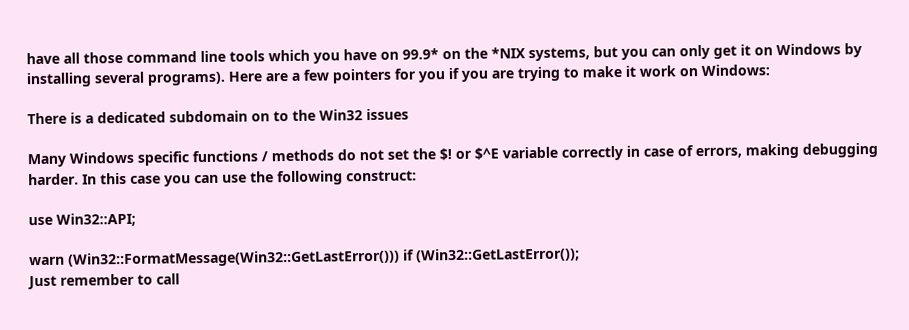have all those command line tools which you have on 99.9* on the *NIX systems, but you can only get it on Windows by installing several programs). Here are a few pointers for you if you are trying to make it work on Windows:

There is a dedicated subdomain on to the Win32 issues

Many Windows specific functions / methods do not set the $! or $^E variable correctly in case of errors, making debugging harder. In this case you can use the following construct:

use Win32::API;

warn (Win32::FormatMessage(Win32::GetLastError())) if (Win32::GetLastError());
Just remember to call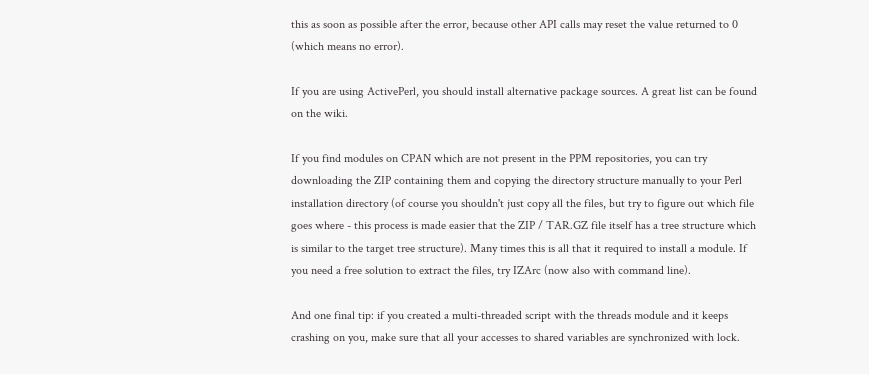this as soon as possible after the error, because other API calls may reset the value returned to 0 (which means no error).

If you are using ActivePerl, you should install alternative package sources. A great list can be found on the wiki.

If you find modules on CPAN which are not present in the PPM repositories, you can try downloading the ZIP containing them and copying the directory structure manually to your Perl installation directory (of course you shouldn't just copy all the files, but try to figure out which file goes where - this process is made easier that the ZIP / TAR.GZ file itself has a tree structure which is similar to the target tree structure). Many times this is all that it required to install a module. If you need a free solution to extract the files, try IZArc (now also with command line).

And one final tip: if you created a multi-threaded script with the threads module and it keeps crashing on you, make sure that all your accesses to shared variables are synchronized with lock.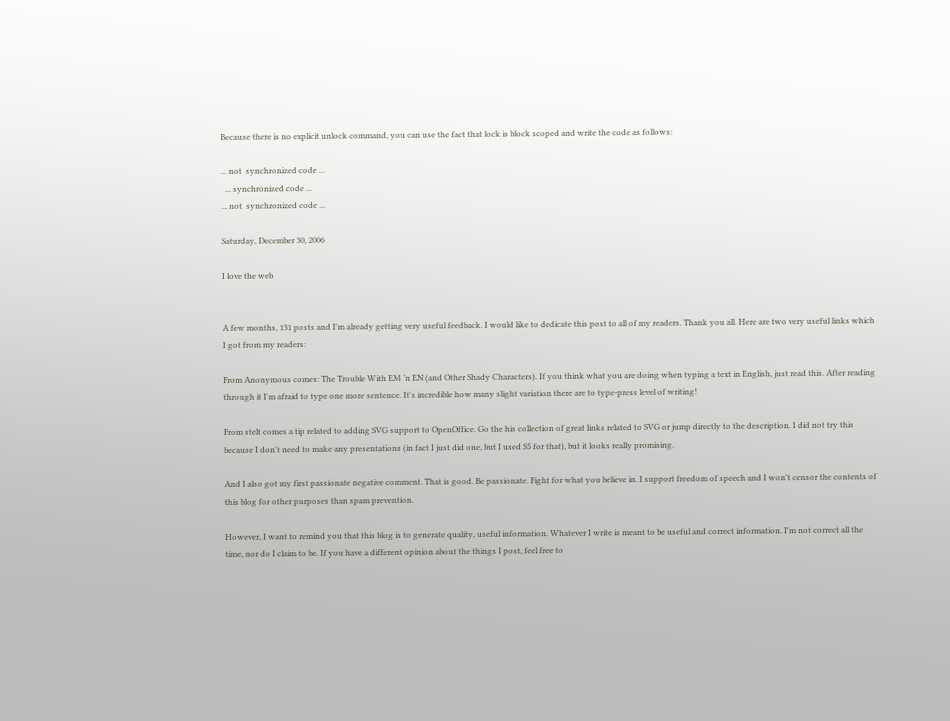Because there is no explicit unlock command, you can use the fact that lock is block scoped and write the code as follows:

... not  synchronized code ...
  ... synchronized code ...
... not  synchronized code ...

Saturday, December 30, 2006

I love the web


A few months, 131 posts and I'm already getting very useful feedback. I would like to dedicate this post to all of my readers. Thank you all. Here are two very useful links which I got from my readers:

From Anonymous comes: The Trouble With EM ’n EN (and Other Shady Characters). If you think what you are doing when typing a text in English, just read this. After reading through it I'm afraid to type one more sentence. It's incredible how many slight variation there are to type-press level of writing!

From stelt comes a tip related to adding SVG support to OpenOffice. Go the his collection of great links related to SVG or jump directly to the description. I did not try this because I don't need to make any presentations (in fact I just did one, but I used S5 for that), but it looks really promising.

And I also got my first passionate negative comment. That is good. Be passionate. Fight for what you believe in. I support freedom of speech and I won't censor the contents of this blog for other purposes than spam prevention.

However, I want to remind you that this blog is to generate quality, useful information. Whatever I write is meant to be useful and correct information. I'm not correct all the time, nor do I claim to be. If you have a different opinion about the things I post, feel free to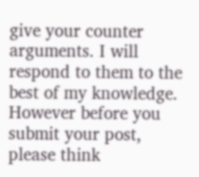give your counter arguments. I will respond to them to the best of my knowledge. However before you submit your post, please think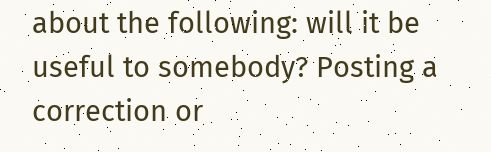about the following: will it be useful to somebody? Posting a correction or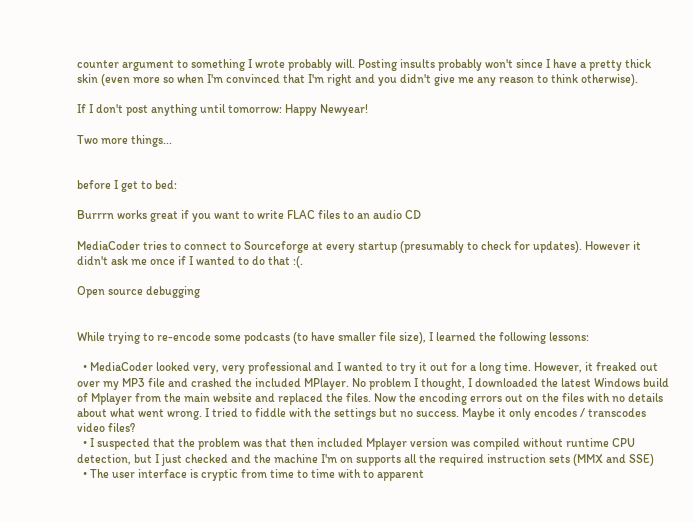counter argument to something I wrote probably will. Posting insults probably won't since I have a pretty thick skin (even more so when I'm convinced that I'm right and you didn't give me any reason to think otherwise).

If I don't post anything until tomorrow: Happy Newyear!

Two more things...


before I get to bed:

Burrrn works great if you want to write FLAC files to an audio CD

MediaCoder tries to connect to Sourceforge at every startup (presumably to check for updates). However it didn't ask me once if I wanted to do that :(.

Open source debugging


While trying to re-encode some podcasts (to have smaller file size), I learned the following lessons:

  • MediaCoder looked very, very professional and I wanted to try it out for a long time. However, it freaked out over my MP3 file and crashed the included MPlayer. No problem I thought, I downloaded the latest Windows build of Mplayer from the main website and replaced the files. Now the encoding errors out on the files with no details about what went wrong. I tried to fiddle with the settings but no success. Maybe it only encodes / transcodes video files?
  • I suspected that the problem was that then included Mplayer version was compiled without runtime CPU detection, but I just checked and the machine I'm on supports all the required instruction sets (MMX and SSE)
  • The user interface is cryptic from time to time with to apparent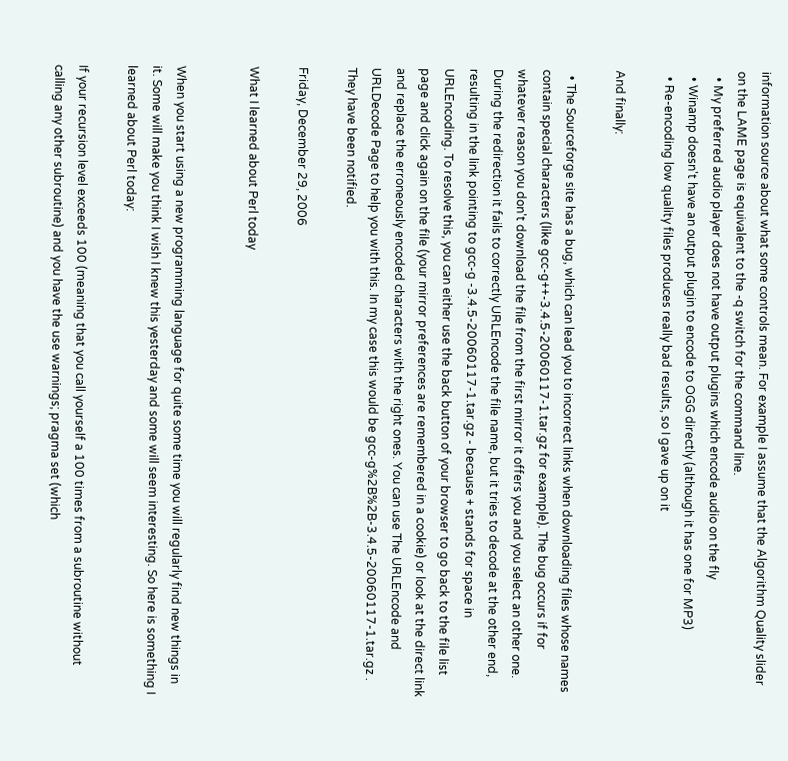information source about what some controls mean. For example I assume that the Algorithm Quality slider on the LAME page is equivalent to the -q switch for the command line.
  • My preferred audio player does not have output plugins which encode audio on the fly
  • Winamp doesn't have an output plugin to encode to OGG directly (although it has one for MP3)
  • Re-encoding low quality files produces really bad results, so I gave up on it

And finally:

  • The Sourceforge site has a bug, which can lead you to incorrect links when downloading files whose names contain special characters (like gcc-g++-3.4.5-20060117-1.tar.gz for example). The bug occurs if for whatever reason you don't download the file from the first mirror it offers you and you select an other one. During the redirection it fails to correctly URLEncode the file name, but it tries to decode at the other end, resulting in the link pointing to gcc-g -3.4.5-20060117-1.tar.gz - because + stands for space in URLEncoding. To resolve this, you can either use the back button of your browser to go back to the file list page and click again on the file (your mirror preferences are remembered in a cookie) or look at the direct link and replace the erroneously encoded characters with the right ones. You can use The URLEncode and URLDecode Page to help you with this. In my case this would be gcc-g%2B%2B-3.4.5-20060117-1.tar.gz . They have been notified.

Friday, December 29, 2006

What I learned about Perl today


When you start using a new programming language for quite some time you will regularly find new things in it. Some will make you think I wish I knew this yesterday and some will seem interesting. So here is something I learned about Perl today:

If your recursion level exceeds 100 (meaning that you call yourself a 100 times from a subroutine without calling any other subroutine) and you have the use warnings; pragma set (which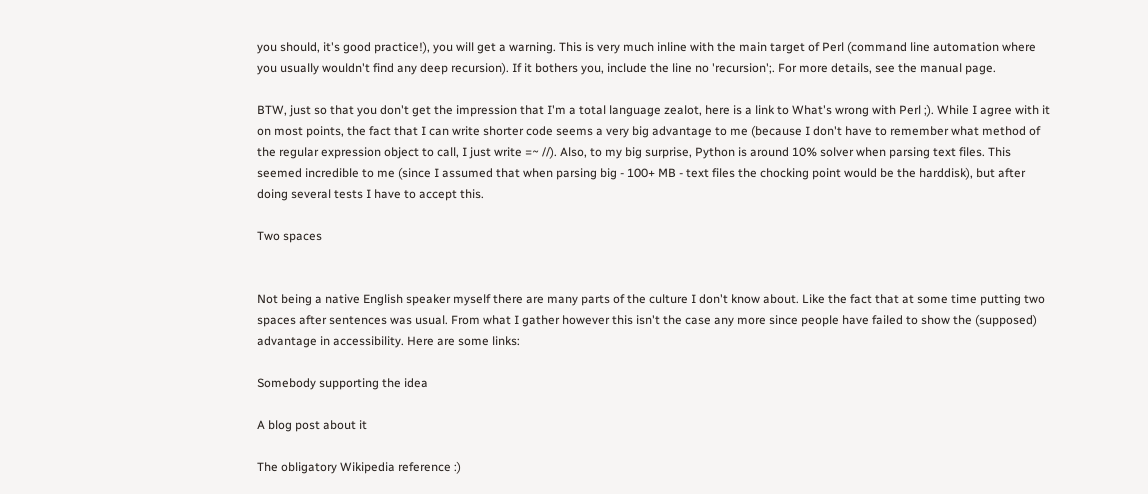you should, it's good practice!), you will get a warning. This is very much inline with the main target of Perl (command line automation where you usually wouldn't find any deep recursion). If it bothers you, include the line no 'recursion';. For more details, see the manual page.

BTW, just so that you don't get the impression that I'm a total language zealot, here is a link to What's wrong with Perl ;). While I agree with it on most points, the fact that I can write shorter code seems a very big advantage to me (because I don't have to remember what method of the regular expression object to call, I just write =~ //). Also, to my big surprise, Python is around 10% solver when parsing text files. This seemed incredible to me (since I assumed that when parsing big - 100+ MB - text files the chocking point would be the harddisk), but after doing several tests I have to accept this.

Two spaces


Not being a native English speaker myself there are many parts of the culture I don't know about. Like the fact that at some time putting two spaces after sentences was usual. From what I gather however this isn't the case any more since people have failed to show the (supposed) advantage in accessibility. Here are some links:

Somebody supporting the idea

A blog post about it

The obligatory Wikipedia reference :)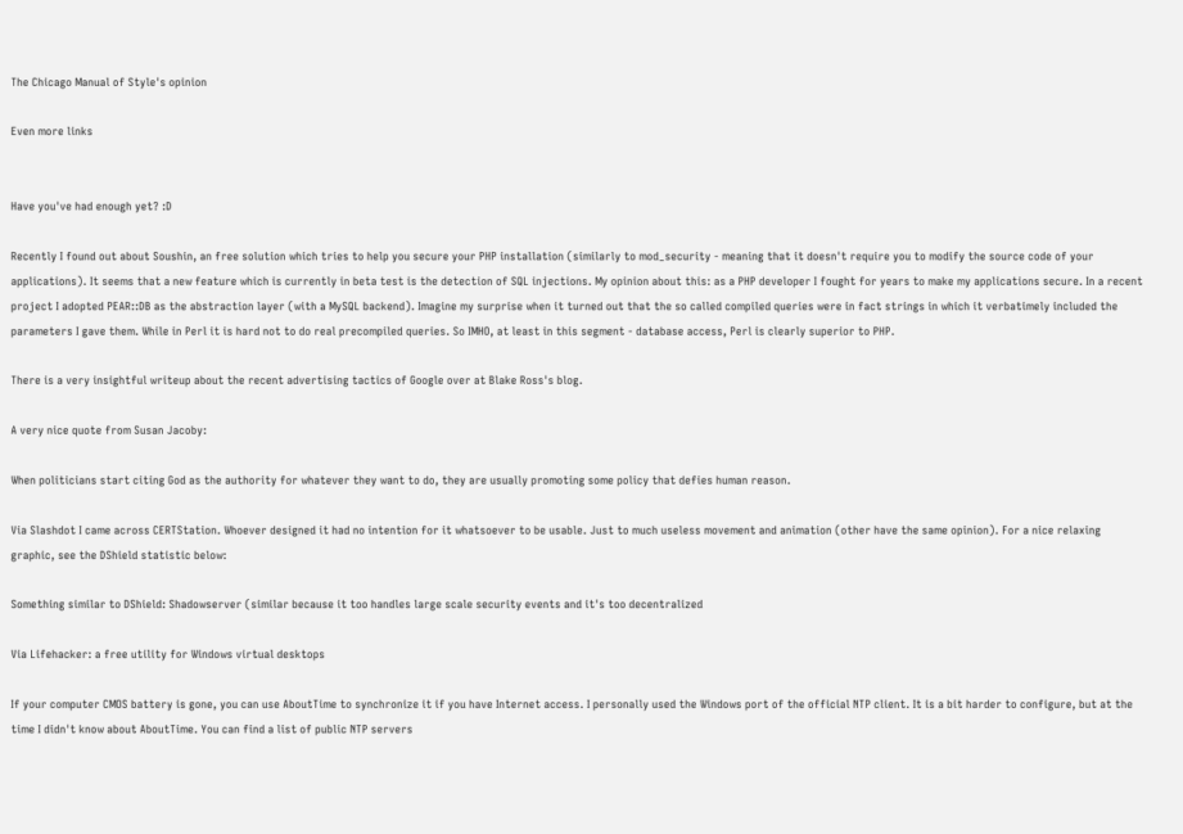The Chicago Manual of Style's opinion

Even more links


Have you've had enough yet? :D

Recently I found out about Soushin, an free solution which tries to help you secure your PHP installation (similarly to mod_security - meaning that it doesn't require you to modify the source code of your applications). It seems that a new feature which is currently in beta test is the detection of SQL injections. My opinion about this: as a PHP developer I fought for years to make my applications secure. In a recent project I adopted PEAR::DB as the abstraction layer (with a MySQL backend). Imagine my surprise when it turned out that the so called compiled queries were in fact strings in which it verbatimely included the parameters I gave them. While in Perl it is hard not to do real precompiled queries. So IMHO, at least in this segment - database access, Perl is clearly superior to PHP.

There is a very insightful writeup about the recent advertising tactics of Google over at Blake Ross's blog.

A very nice quote from Susan Jacoby:

When politicians start citing God as the authority for whatever they want to do, they are usually promoting some policy that defies human reason.

Via Slashdot I came across CERTStation. Whoever designed it had no intention for it whatsoever to be usable. Just to much useless movement and animation (other have the same opinion). For a nice relaxing graphic, see the DShield statistic below:

Something similar to DShield: Shadowserver (similar because it too handles large scale security events and it's too decentralized

Via Lifehacker: a free utility for Windows virtual desktops

If your computer CMOS battery is gone, you can use AboutTime to synchronize it if you have Internet access. I personally used the Windows port of the official NTP client. It is a bit harder to configure, but at the time I didn't know about AboutTime. You can find a list of public NTP servers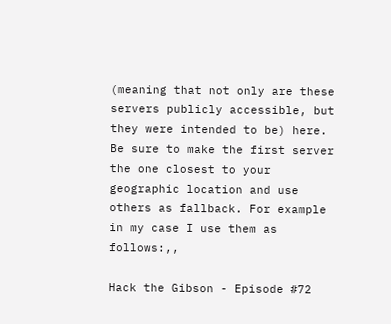(meaning that not only are these servers publicly accessible, but they were intended to be) here. Be sure to make the first server the one closest to your geographic location and use others as fallback. For example in my case I use them as follows:,,

Hack the Gibson - Episode #72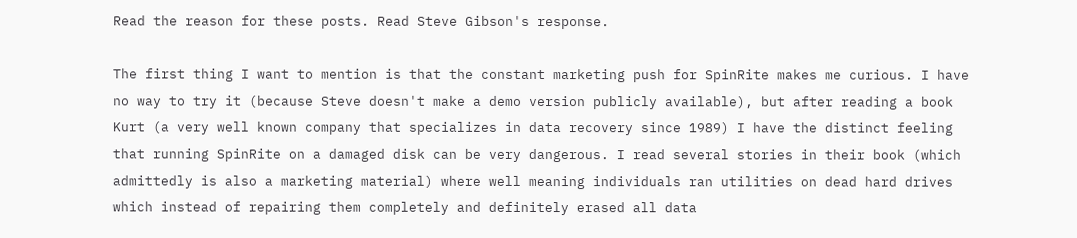Read the reason for these posts. Read Steve Gibson's response.

The first thing I want to mention is that the constant marketing push for SpinRite makes me curious. I have no way to try it (because Steve doesn't make a demo version publicly available), but after reading a book Kurt (a very well known company that specializes in data recovery since 1989) I have the distinct feeling that running SpinRite on a damaged disk can be very dangerous. I read several stories in their book (which admittedly is also a marketing material) where well meaning individuals ran utilities on dead hard drives which instead of repairing them completely and definitely erased all data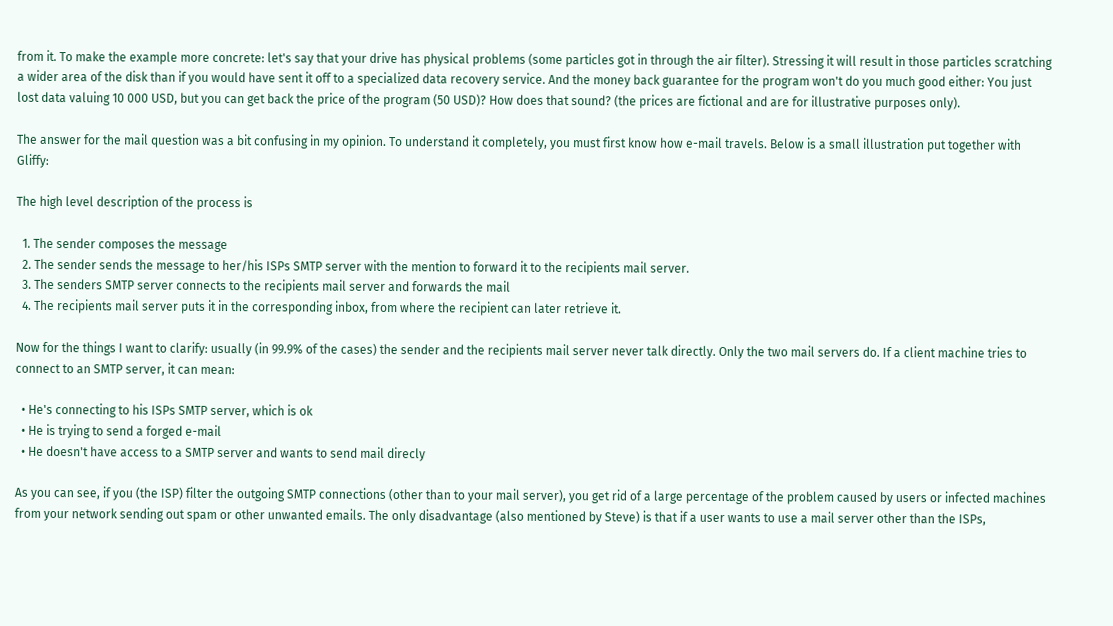from it. To make the example more concrete: let's say that your drive has physical problems (some particles got in through the air filter). Stressing it will result in those particles scratching a wider area of the disk than if you would have sent it off to a specialized data recovery service. And the money back guarantee for the program won't do you much good either: You just lost data valuing 10 000 USD, but you can get back the price of the program (50 USD)? How does that sound? (the prices are fictional and are for illustrative purposes only).

The answer for the mail question was a bit confusing in my opinion. To understand it completely, you must first know how e-mail travels. Below is a small illustration put together with Gliffy:

The high level description of the process is

  1. The sender composes the message
  2. The sender sends the message to her/his ISPs SMTP server with the mention to forward it to the recipients mail server.
  3. The senders SMTP server connects to the recipients mail server and forwards the mail
  4. The recipients mail server puts it in the corresponding inbox, from where the recipient can later retrieve it.

Now for the things I want to clarify: usually (in 99.9% of the cases) the sender and the recipients mail server never talk directly. Only the two mail servers do. If a client machine tries to connect to an SMTP server, it can mean:

  • He's connecting to his ISPs SMTP server, which is ok
  • He is trying to send a forged e-mail
  • He doesn't have access to a SMTP server and wants to send mail direcly

As you can see, if you (the ISP) filter the outgoing SMTP connections (other than to your mail server), you get rid of a large percentage of the problem caused by users or infected machines from your network sending out spam or other unwanted emails. The only disadvantage (also mentioned by Steve) is that if a user wants to use a mail server other than the ISPs,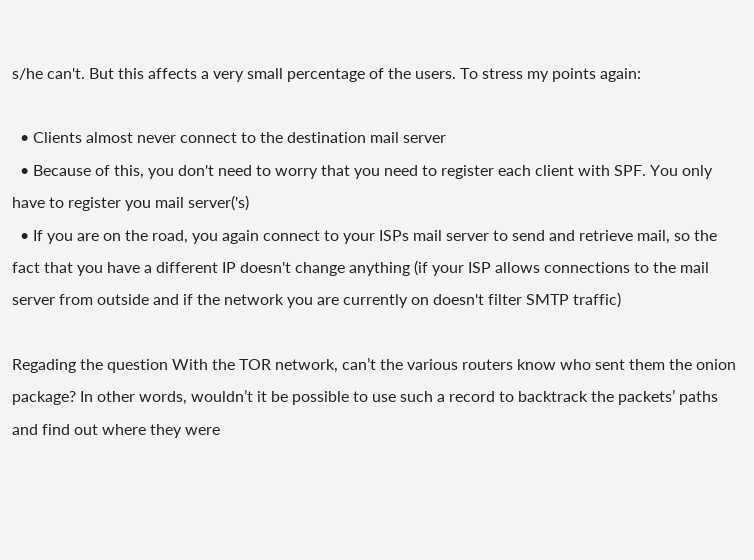s/he can't. But this affects a very small percentage of the users. To stress my points again:

  • Clients almost never connect to the destination mail server
  • Because of this, you don't need to worry that you need to register each client with SPF. You only have to register you mail server('s)
  • If you are on the road, you again connect to your ISPs mail server to send and retrieve mail, so the fact that you have a different IP doesn't change anything (if your ISP allows connections to the mail server from outside and if the network you are currently on doesn't filter SMTP traffic)

Regading the question With the TOR network, can’t the various routers know who sent them the onion package? In other words, wouldn’t it be possible to use such a record to backtrack the packets’ paths and find out where they were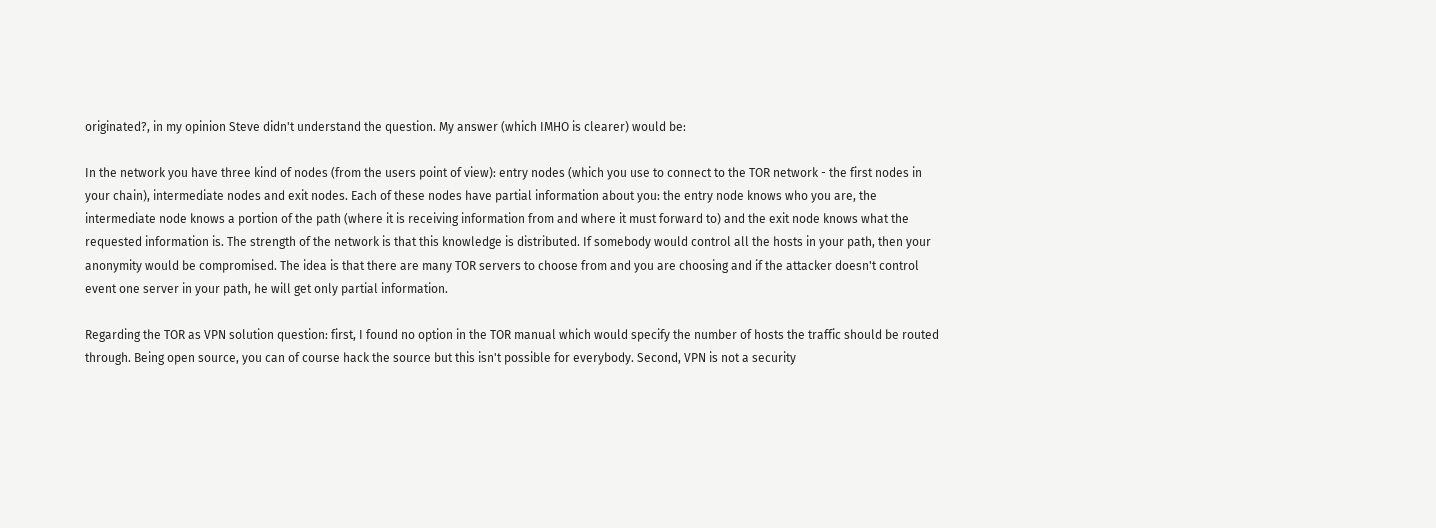originated?, in my opinion Steve didn't understand the question. My answer (which IMHO is clearer) would be:

In the network you have three kind of nodes (from the users point of view): entry nodes (which you use to connect to the TOR network - the first nodes in your chain), intermediate nodes and exit nodes. Each of these nodes have partial information about you: the entry node knows who you are, the intermediate node knows a portion of the path (where it is receiving information from and where it must forward to) and the exit node knows what the requested information is. The strength of the network is that this knowledge is distributed. If somebody would control all the hosts in your path, then your anonymity would be compromised. The idea is that there are many TOR servers to choose from and you are choosing and if the attacker doesn't control event one server in your path, he will get only partial information.

Regarding the TOR as VPN solution question: first, I found no option in the TOR manual which would specify the number of hosts the traffic should be routed through. Being open source, you can of course hack the source but this isn't possible for everybody. Second, VPN is not a security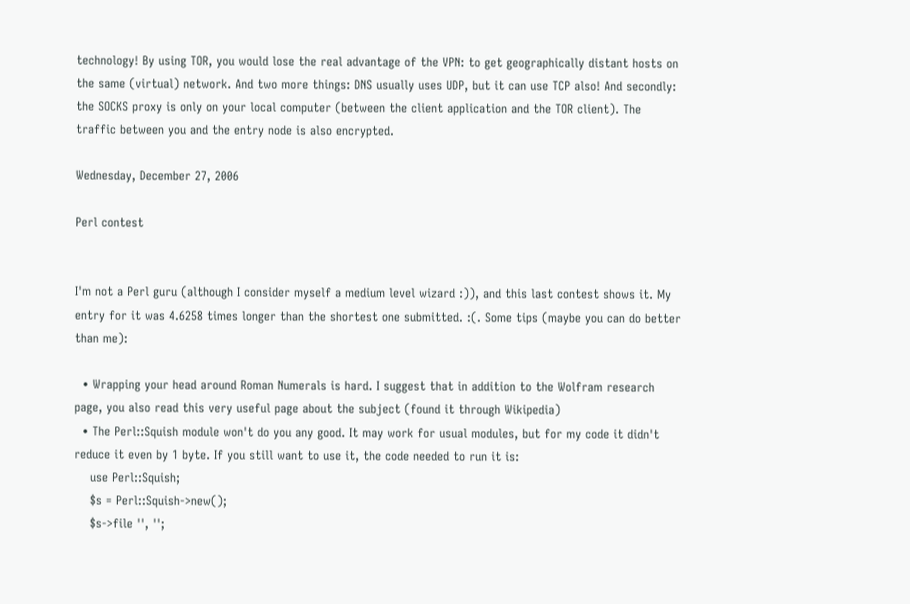technology! By using TOR, you would lose the real advantage of the VPN: to get geographically distant hosts on the same (virtual) network. And two more things: DNS usually uses UDP, but it can use TCP also! And secondly: the SOCKS proxy is only on your local computer (between the client application and the TOR client). The traffic between you and the entry node is also encrypted.

Wednesday, December 27, 2006

Perl contest


I'm not a Perl guru (although I consider myself a medium level wizard :)), and this last contest shows it. My entry for it was 4.6258 times longer than the shortest one submitted. :(. Some tips (maybe you can do better than me):

  • Wrapping your head around Roman Numerals is hard. I suggest that in addition to the Wolfram research page, you also read this very useful page about the subject (found it through Wikipedia)
  • The Perl::Squish module won't do you any good. It may work for usual modules, but for my code it didn't reduce it even by 1 byte. If you still want to use it, the code needed to run it is:
    use Perl::Squish;
    $s = Perl::Squish->new();
    $s->file '', '';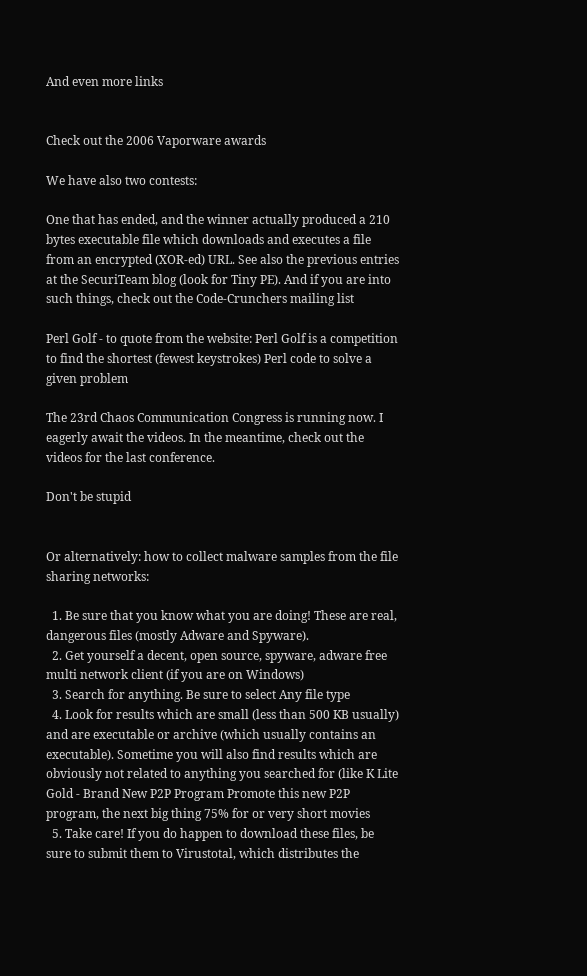And even more links


Check out the 2006 Vaporware awards

We have also two contests:

One that has ended, and the winner actually produced a 210 bytes executable file which downloads and executes a file from an encrypted (XOR-ed) URL. See also the previous entries at the SecuriTeam blog (look for Tiny PE). And if you are into such things, check out the Code-Crunchers mailing list

Perl Golf - to quote from the website: Perl Golf is a competition to find the shortest (fewest keystrokes) Perl code to solve a given problem

The 23rd Chaos Communication Congress is running now. I eagerly await the videos. In the meantime, check out the videos for the last conference.

Don't be stupid


Or alternatively: how to collect malware samples from the file sharing networks:

  1. Be sure that you know what you are doing! These are real, dangerous files (mostly Adware and Spyware).
  2. Get yourself a decent, open source, spyware, adware free multi network client (if you are on Windows)
  3. Search for anything. Be sure to select Any file type
  4. Look for results which are small (less than 500 KB usually) and are executable or archive (which usually contains an executable). Sometime you will also find results which are obviously not related to anything you searched for (like K Lite Gold - Brand New P2P Program Promote this new P2P program, the next big thing 75% for or very short movies
  5. Take care! If you do happen to download these files, be sure to submit them to Virustotal, which distributes the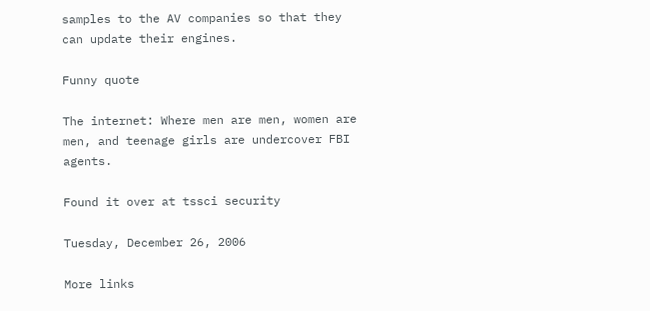samples to the AV companies so that they can update their engines.

Funny quote

The internet: Where men are men, women are men, and teenage girls are undercover FBI agents.

Found it over at tssci security

Tuesday, December 26, 2006

More links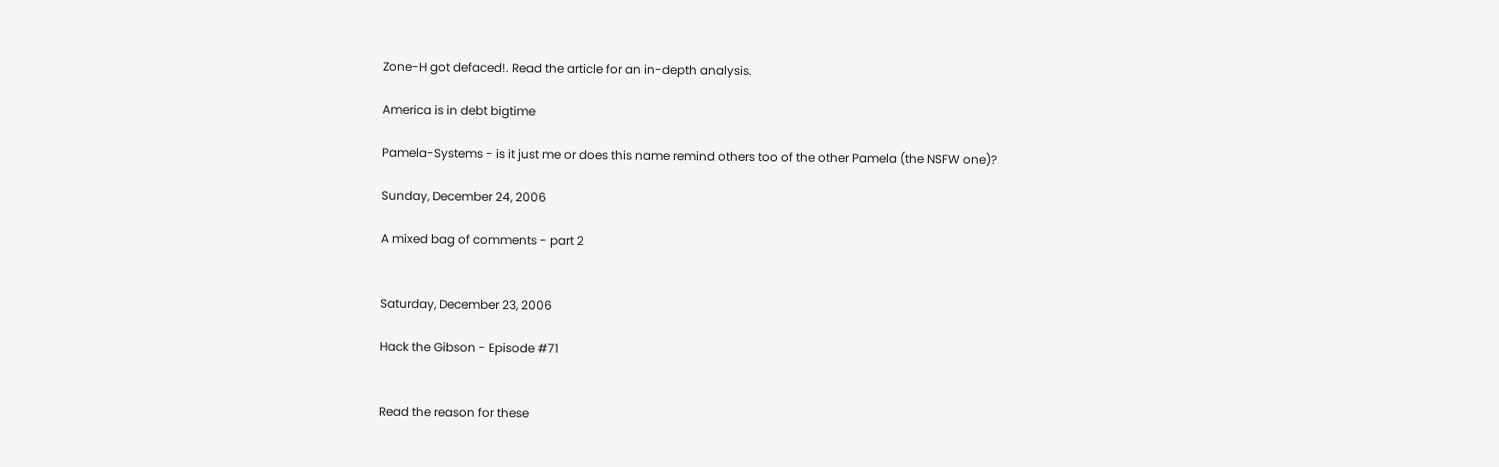Zone-H got defaced!. Read the article for an in-depth analysis.

America is in debt bigtime

Pamela-Systems - is it just me or does this name remind others too of the other Pamela (the NSFW one)?

Sunday, December 24, 2006

A mixed bag of comments - part 2


Saturday, December 23, 2006

Hack the Gibson - Episode #71


Read the reason for these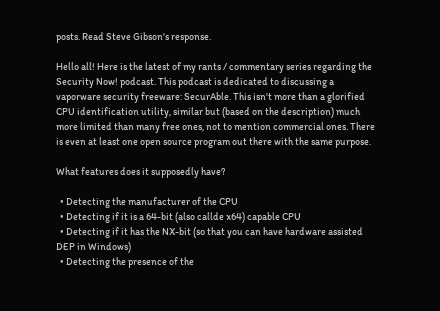posts. Read Steve Gibson's response.

Hello all! Here is the latest of my rants / commentary series regarding the Security Now! podcast. This podcast is dedicated to discussing a vaporware security freeware: SecurAble. This isn't more than a glorified CPU identification utility, similar but (based on the description) much more limited than many free ones, not to mention commercial ones. There is even at least one open source program out there with the same purpose.

What features does it supposedly have?

  • Detecting the manufacturer of the CPU
  • Detecting if it is a 64-bit (also callde x64) capable CPU
  • Detecting if it has the NX-bit (so that you can have hardware assisted DEP in Windows)
  • Detecting the presence of the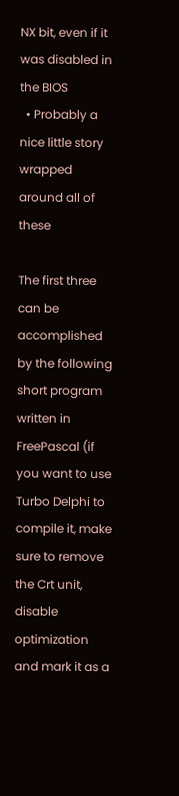NX bit, even if it was disabled in the BIOS
  • Probably a nice little story wrapped around all of these

The first three can be accomplished by the following short program written in FreePascal (if you want to use Turbo Delphi to compile it, make sure to remove the Crt unit, disable optimization and mark it as a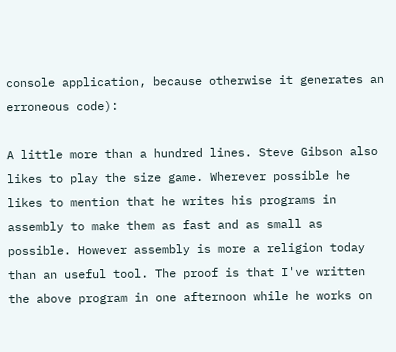console application, because otherwise it generates an erroneous code):

A little more than a hundred lines. Steve Gibson also likes to play the size game. Wherever possible he likes to mention that he writes his programs in assembly to make them as fast and as small as possible. However assembly is more a religion today than an useful tool. The proof is that I've written the above program in one afternoon while he works on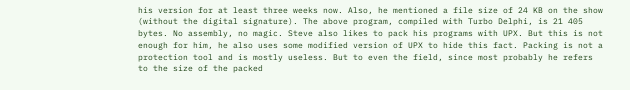his version for at least three weeks now. Also, he mentioned a file size of 24 KB on the show (without the digital signature). The above program, compiled with Turbo Delphi, is 21 405 bytes. No assembly, no magic. Steve also likes to pack his programs with UPX. But this is not enough for him, he also uses some modified version of UPX to hide this fact. Packing is not a protection tool and is mostly useless. But to even the field, since most probably he refers to the size of the packed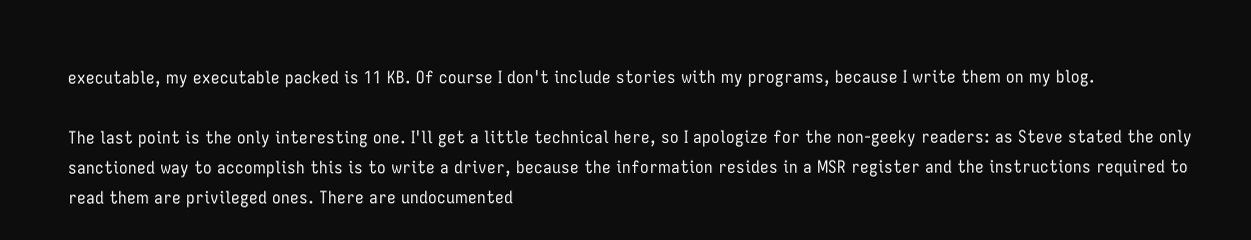executable, my executable packed is 11 KB. Of course I don't include stories with my programs, because I write them on my blog.

The last point is the only interesting one. I'll get a little technical here, so I apologize for the non-geeky readers: as Steve stated the only sanctioned way to accomplish this is to write a driver, because the information resides in a MSR register and the instructions required to read them are privileged ones. There are undocumented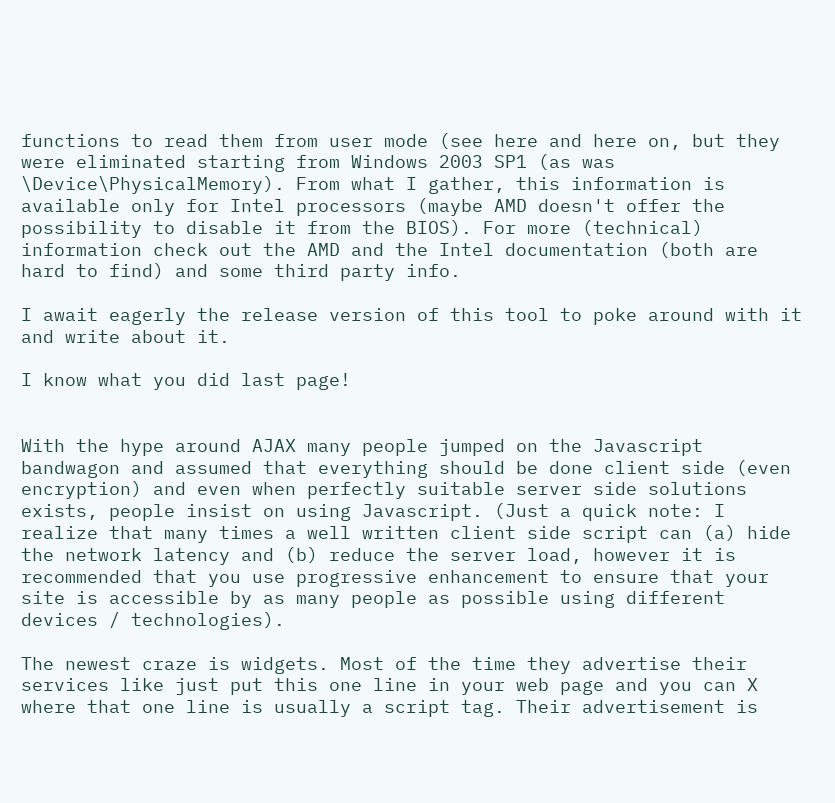functions to read them from user mode (see here and here on, but they were eliminated starting from Windows 2003 SP1 (as was \Device\PhysicalMemory). From what I gather, this information is available only for Intel processors (maybe AMD doesn't offer the possibility to disable it from the BIOS). For more (technical) information check out the AMD and the Intel documentation (both are hard to find) and some third party info.

I await eagerly the release version of this tool to poke around with it and write about it.

I know what you did last page!


With the hype around AJAX many people jumped on the Javascript bandwagon and assumed that everything should be done client side (even encryption) and even when perfectly suitable server side solutions exists, people insist on using Javascript. (Just a quick note: I realize that many times a well written client side script can (a) hide the network latency and (b) reduce the server load, however it is recommended that you use progressive enhancement to ensure that your site is accessible by as many people as possible using different devices / technologies).

The newest craze is widgets. Most of the time they advertise their services like just put this one line in your web page and you can X where that one line is usually a script tag. Their advertisement is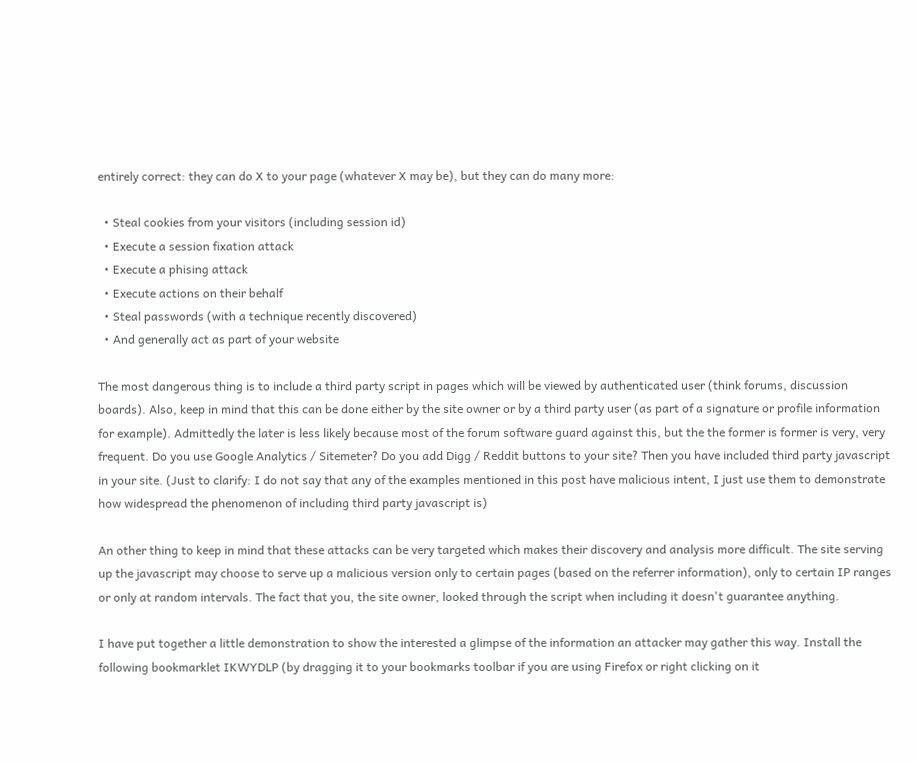entirely correct: they can do X to your page (whatever X may be), but they can do many more:

  • Steal cookies from your visitors (including session id)
  • Execute a session fixation attack
  • Execute a phising attack
  • Execute actions on their behalf
  • Steal passwords (with a technique recently discovered)
  • And generally act as part of your website

The most dangerous thing is to include a third party script in pages which will be viewed by authenticated user (think forums, discussion boards). Also, keep in mind that this can be done either by the site owner or by a third party user (as part of a signature or profile information for example). Admittedly the later is less likely because most of the forum software guard against this, but the the former is former is very, very frequent. Do you use Google Analytics / Sitemeter? Do you add Digg / Reddit buttons to your site? Then you have included third party javascript in your site. (Just to clarify: I do not say that any of the examples mentioned in this post have malicious intent, I just use them to demonstrate how widespread the phenomenon of including third party javascript is)

An other thing to keep in mind that these attacks can be very targeted which makes their discovery and analysis more difficult. The site serving up the javascript may choose to serve up a malicious version only to certain pages (based on the referrer information), only to certain IP ranges or only at random intervals. The fact that you, the site owner, looked through the script when including it doesn't guarantee anything.

I have put together a little demonstration to show the interested a glimpse of the information an attacker may gather this way. Install the following bookmarklet IKWYDLP (by dragging it to your bookmarks toolbar if you are using Firefox or right clicking on it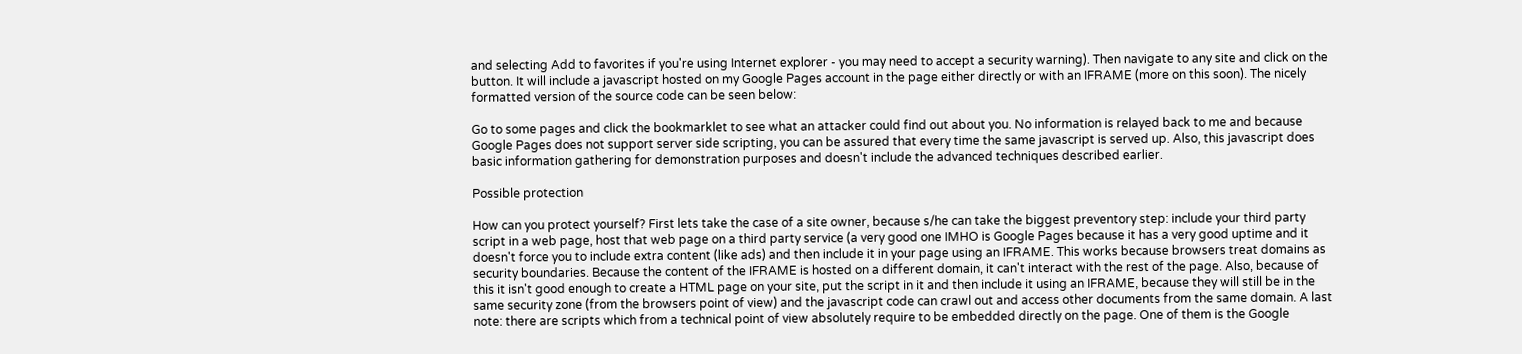and selecting Add to favorites if you're using Internet explorer - you may need to accept a security warning). Then navigate to any site and click on the button. It will include a javascript hosted on my Google Pages account in the page either directly or with an IFRAME (more on this soon). The nicely formatted version of the source code can be seen below:

Go to some pages and click the bookmarklet to see what an attacker could find out about you. No information is relayed back to me and because Google Pages does not support server side scripting, you can be assured that every time the same javascript is served up. Also, this javascript does basic information gathering for demonstration purposes and doesn't include the advanced techniques described earlier.

Possible protection

How can you protect yourself? First lets take the case of a site owner, because s/he can take the biggest preventory step: include your third party script in a web page, host that web page on a third party service (a very good one IMHO is Google Pages because it has a very good uptime and it doesn't force you to include extra content (like ads) and then include it in your page using an IFRAME. This works because browsers treat domains as security boundaries. Because the content of the IFRAME is hosted on a different domain, it can't interact with the rest of the page. Also, because of this it isn't good enough to create a HTML page on your site, put the script in it and then include it using an IFRAME, because they will still be in the same security zone (from the browsers point of view) and the javascript code can crawl out and access other documents from the same domain. A last note: there are scripts which from a technical point of view absolutely require to be embedded directly on the page. One of them is the Google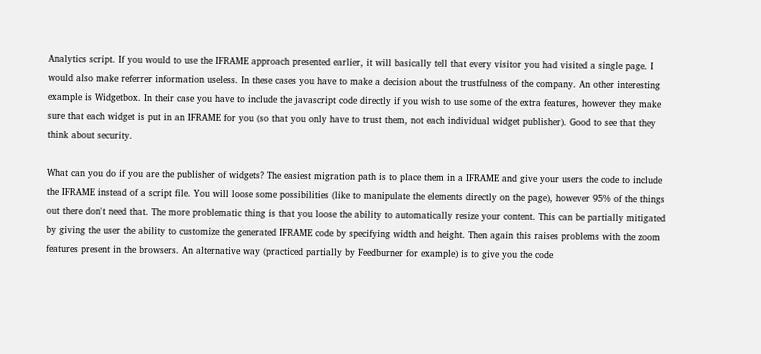Analytics script. If you would to use the IFRAME approach presented earlier, it will basically tell that every visitor you had visited a single page. I would also make referrer information useless. In these cases you have to make a decision about the trustfulness of the company. An other interesting example is Widgetbox. In their case you have to include the javascript code directly if you wish to use some of the extra features, however they make sure that each widget is put in an IFRAME for you (so that you only have to trust them, not each individual widget publisher). Good to see that they think about security.

What can you do if you are the publisher of widgets? The easiest migration path is to place them in a IFRAME and give your users the code to include the IFRAME instead of a script file. You will loose some possibilities (like to manipulate the elements directly on the page), however 95% of the things out there don't need that. The more problematic thing is that you loose the ability to automatically resize your content. This can be partially mitigated by giving the user the ability to customize the generated IFRAME code by specifying width and height. Then again this raises problems with the zoom features present in the browsers. An alternative way (practiced partially by Feedburner for example) is to give you the code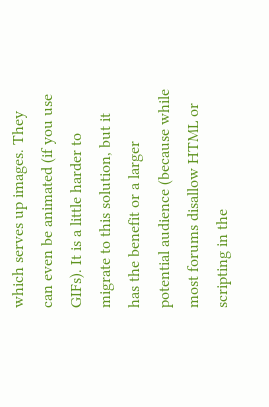which serves up images. They can even be animated (if you use GIFs). It is a little harder to migrate to this solution, but it has the benefit or a larger potential audience (because while most forums disallow HTML or scripting in the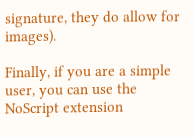signature, they do allow for images).

Finally, if you are a simple user, you can use the NoScript extension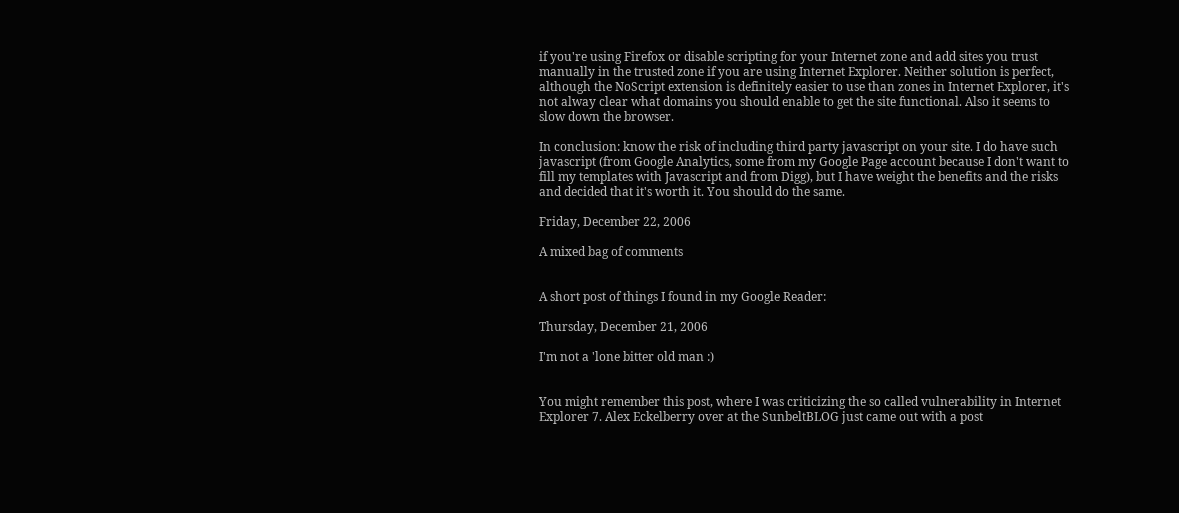if you're using Firefox or disable scripting for your Internet zone and add sites you trust manually in the trusted zone if you are using Internet Explorer. Neither solution is perfect, although the NoScript extension is definitely easier to use than zones in Internet Explorer, it's not alway clear what domains you should enable to get the site functional. Also it seems to slow down the browser.

In conclusion: know the risk of including third party javascript on your site. I do have such javascript (from Google Analytics, some from my Google Page account because I don't want to fill my templates with Javascript and from Digg), but I have weight the benefits and the risks and decided that it's worth it. You should do the same.

Friday, December 22, 2006

A mixed bag of comments


A short post of things I found in my Google Reader:

Thursday, December 21, 2006

I'm not a 'lone bitter old man :)


You might remember this post, where I was criticizing the so called vulnerability in Internet Explorer 7. Alex Eckelberry over at the SunbeltBLOG just came out with a post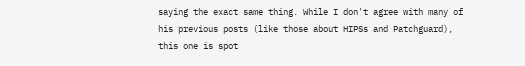saying the exact same thing. While I don't agree with many of his previous posts (like those about HIPSs and Patchguard), this one is spot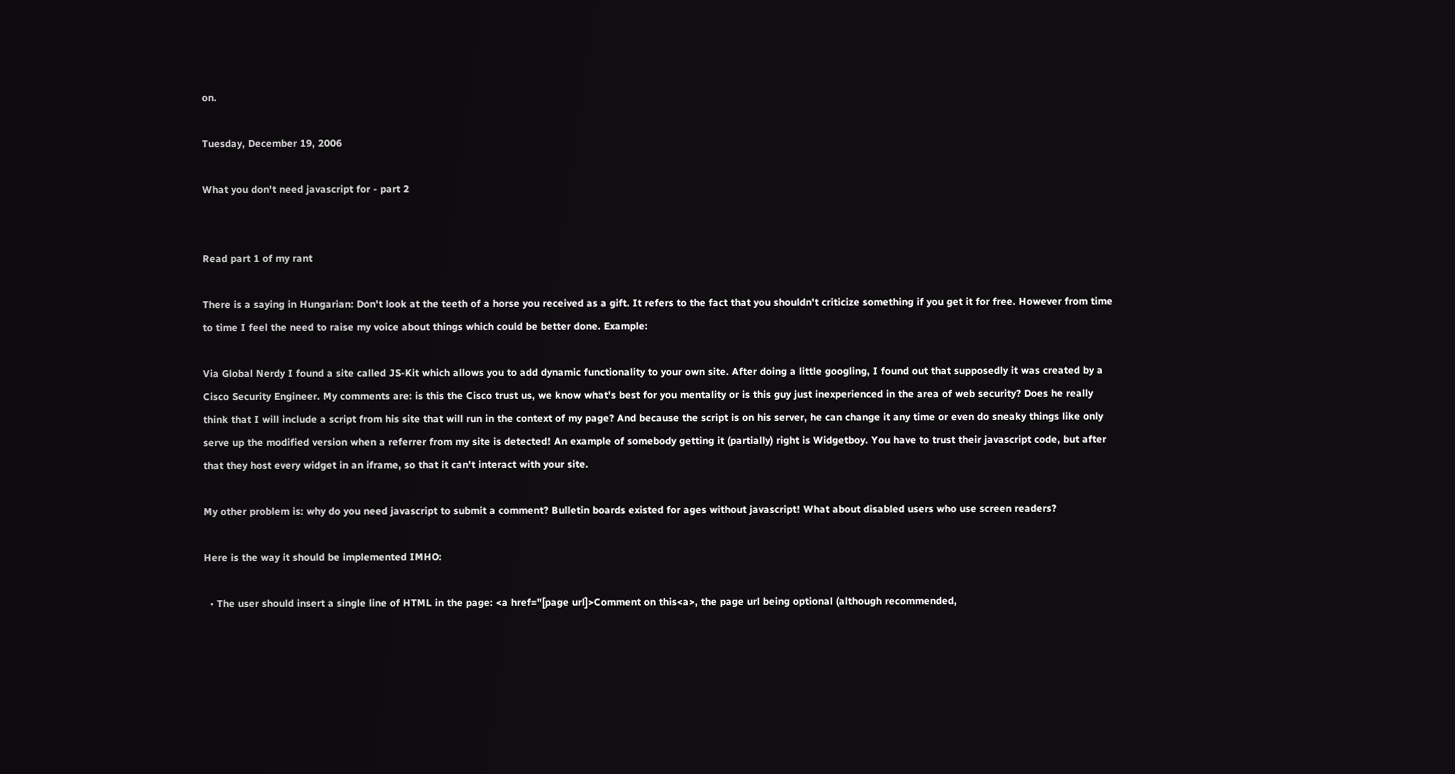on.

Tuesday, December 19, 2006

What you don't need javascript for - part 2


Read part 1 of my rant

There is a saying in Hungarian: Don't look at the teeth of a horse you received as a gift. It refers to the fact that you shouldn't criticize something if you get it for free. However from time to time I feel the need to raise my voice about things which could be better done. Example:

Via Global Nerdy I found a site called JS-Kit which allows you to add dynamic functionality to your own site. After doing a little googling, I found out that supposedly it was created by a Cisco Security Engineer. My comments are: is this the Cisco trust us, we know what's best for you mentality or is this guy just inexperienced in the area of web security? Does he really think that I will include a script from his site that will run in the context of my page? And because the script is on his server, he can change it any time or even do sneaky things like only serve up the modified version when a referrer from my site is detected! An example of somebody getting it (partially) right is Widgetboy. You have to trust their javascript code, but after that they host every widget in an iframe, so that it can't interact with your site.

My other problem is: why do you need javascript to submit a comment? Bulletin boards existed for ages without javascript! What about disabled users who use screen readers?

Here is the way it should be implemented IMHO:

  • The user should insert a single line of HTML in the page: <a href="[page url]>Comment on this<a>, the page url being optional (although recommended,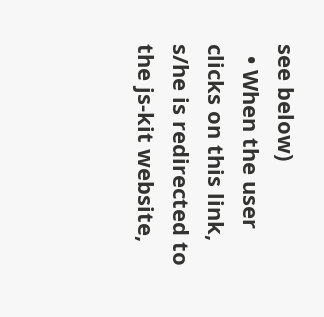see below)
  • When the user clicks on this link, s/he is redirected to the js-kit website,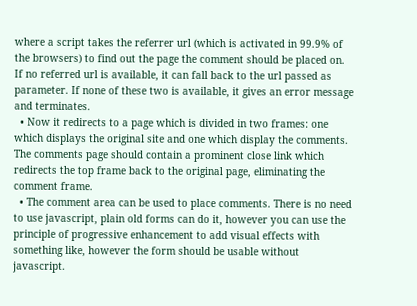where a script takes the referrer url (which is activated in 99.9% of the browsers) to find out the page the comment should be placed on. If no referred url is available, it can fall back to the url passed as parameter. If none of these two is available, it gives an error message and terminates.
  • Now it redirects to a page which is divided in two frames: one which displays the original site and one which display the comments. The comments page should contain a prominent close link which redirects the top frame back to the original page, eliminating the comment frame.
  • The comment area can be used to place comments. There is no need to use javascript, plain old forms can do it, however you can use the principle of progressive enhancement to add visual effects with something like, however the form should be usable without javascript.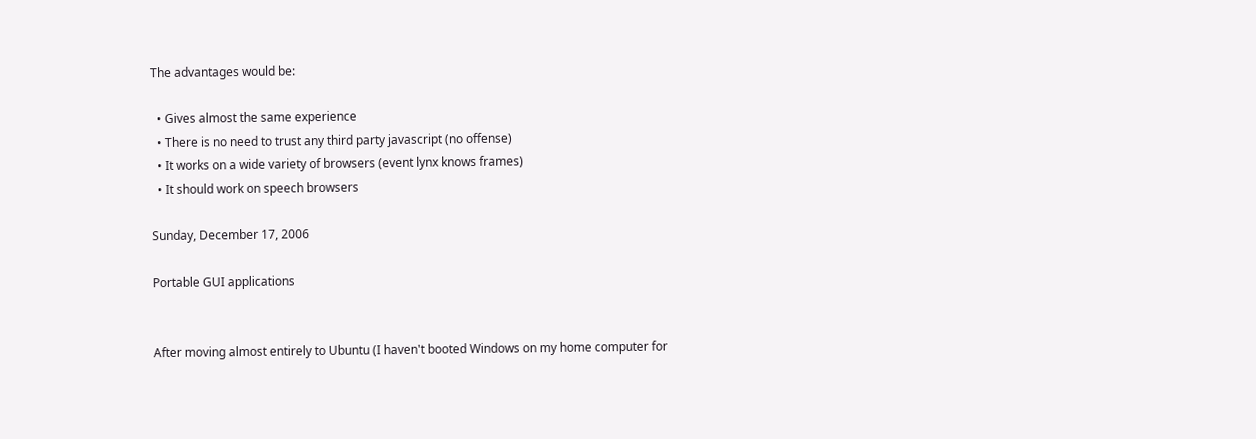The advantages would be:

  • Gives almost the same experience
  • There is no need to trust any third party javascript (no offense)
  • It works on a wide variety of browsers (event lynx knows frames)
  • It should work on speech browsers

Sunday, December 17, 2006

Portable GUI applications


After moving almost entirely to Ubuntu (I haven't booted Windows on my home computer for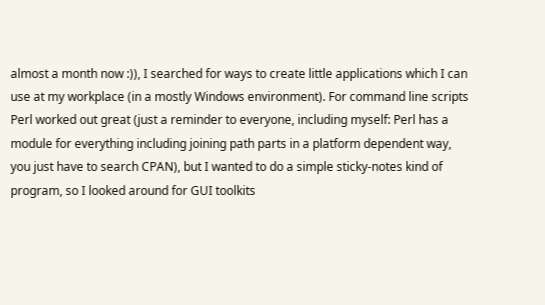almost a month now :)), I searched for ways to create little applications which I can use at my workplace (in a mostly Windows environment). For command line scripts Perl worked out great (just a reminder to everyone, including myself: Perl has a module for everything including joining path parts in a platform dependent way, you just have to search CPAN), but I wanted to do a simple sticky-notes kind of program, so I looked around for GUI toolkits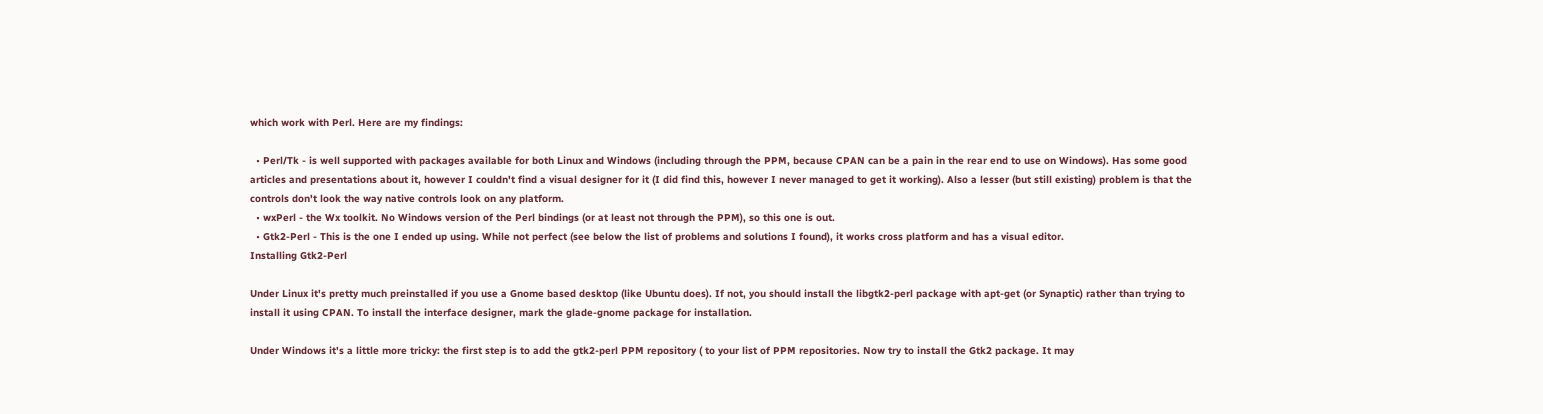which work with Perl. Here are my findings:

  • Perl/Tk - is well supported with packages available for both Linux and Windows (including through the PPM, because CPAN can be a pain in the rear end to use on Windows). Has some good articles and presentations about it, however I couldn't find a visual designer for it (I did find this, however I never managed to get it working). Also a lesser (but still existing) problem is that the controls don't look the way native controls look on any platform.
  • wxPerl - the Wx toolkit. No Windows version of the Perl bindings (or at least not through the PPM), so this one is out.
  • Gtk2-Perl - This is the one I ended up using. While not perfect (see below the list of problems and solutions I found), it works cross platform and has a visual editor.
Installing Gtk2-Perl

Under Linux it's pretty much preinstalled if you use a Gnome based desktop (like Ubuntu does). If not, you should install the libgtk2-perl package with apt-get (or Synaptic) rather than trying to install it using CPAN. To install the interface designer, mark the glade-gnome package for installation.

Under Windows it's a little more tricky: the first step is to add the gtk2-perl PPM repository ( to your list of PPM repositories. Now try to install the Gtk2 package. It may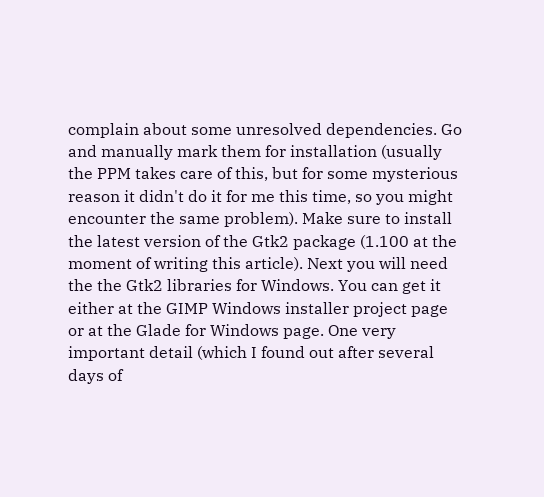complain about some unresolved dependencies. Go and manually mark them for installation (usually the PPM takes care of this, but for some mysterious reason it didn't do it for me this time, so you might encounter the same problem). Make sure to install the latest version of the Gtk2 package (1.100 at the moment of writing this article). Next you will need the the Gtk2 libraries for Windows. You can get it either at the GIMP Windows installer project page or at the Glade for Windows page. One very important detail (which I found out after several days of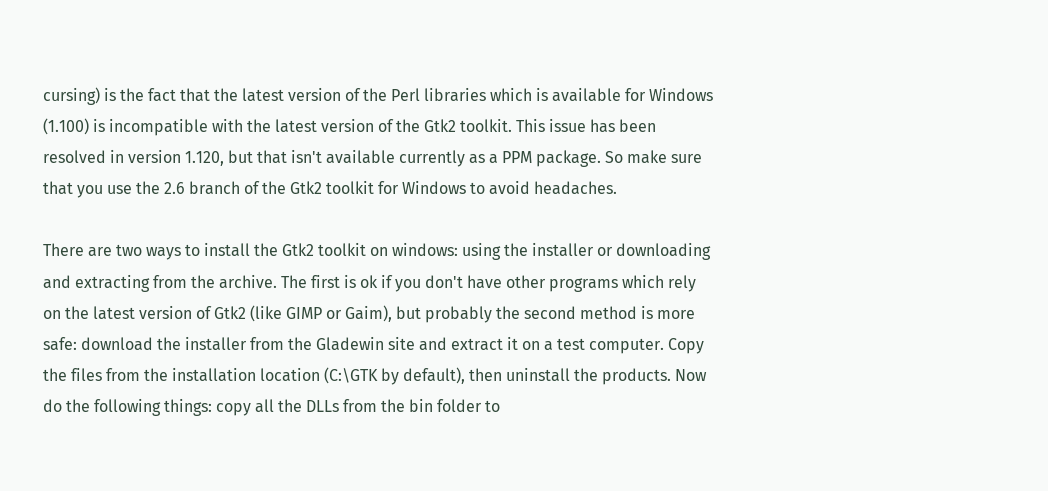cursing) is the fact that the latest version of the Perl libraries which is available for Windows (1.100) is incompatible with the latest version of the Gtk2 toolkit. This issue has been resolved in version 1.120, but that isn't available currently as a PPM package. So make sure that you use the 2.6 branch of the Gtk2 toolkit for Windows to avoid headaches.

There are two ways to install the Gtk2 toolkit on windows: using the installer or downloading and extracting from the archive. The first is ok if you don't have other programs which rely on the latest version of Gtk2 (like GIMP or Gaim), but probably the second method is more safe: download the installer from the Gladewin site and extract it on a test computer. Copy the files from the installation location (C:\GTK by default), then uninstall the products. Now do the following things: copy all the DLLs from the bin folder to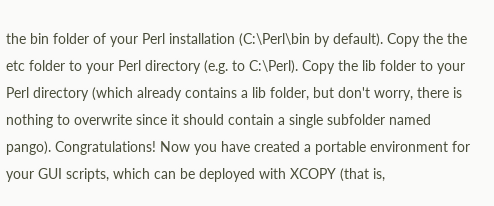the bin folder of your Perl installation (C:\Perl\bin by default). Copy the the etc folder to your Perl directory (e.g. to C:\Perl). Copy the lib folder to your Perl directory (which already contains a lib folder, but don't worry, there is nothing to overwrite since it should contain a single subfolder named pango). Congratulations! Now you have created a portable environment for your GUI scripts, which can be deployed with XCOPY (that is,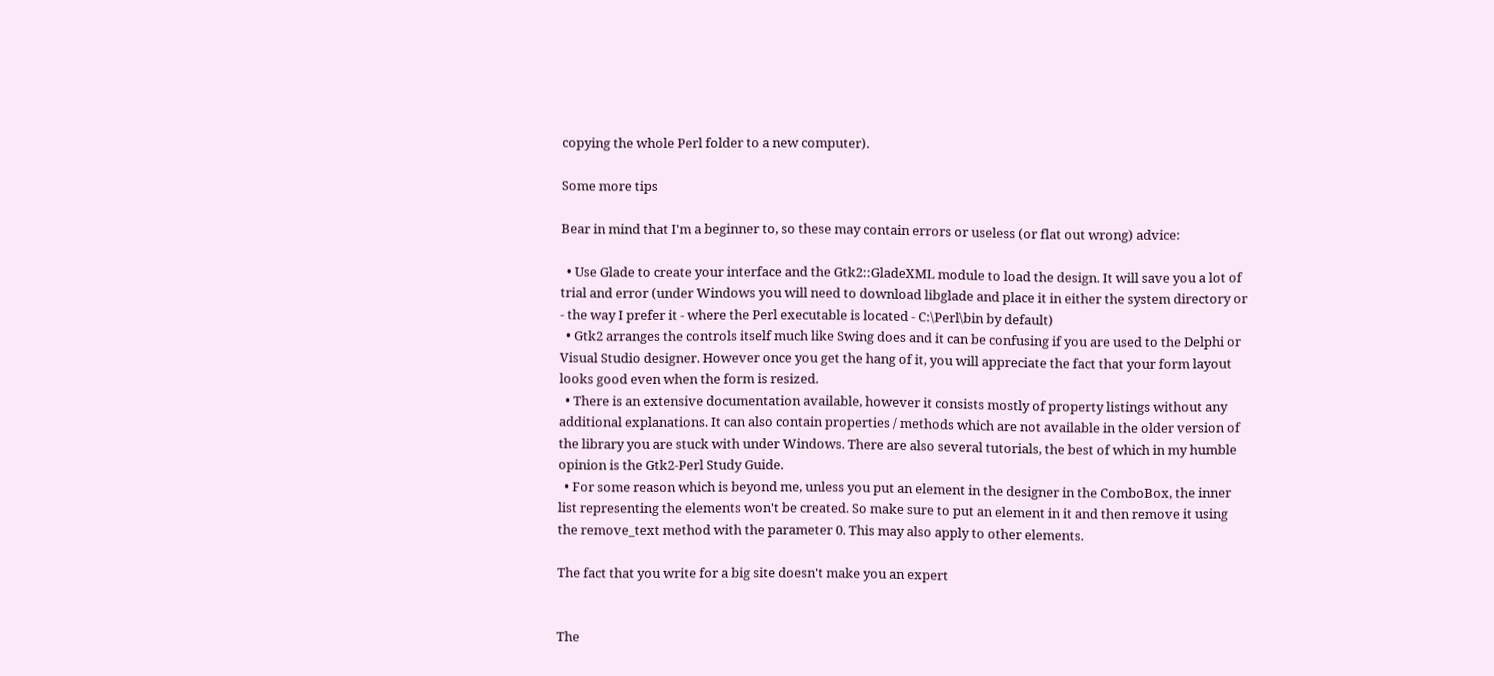copying the whole Perl folder to a new computer).

Some more tips

Bear in mind that I'm a beginner to, so these may contain errors or useless (or flat out wrong) advice:

  • Use Glade to create your interface and the Gtk2::GladeXML module to load the design. It will save you a lot of trial and error (under Windows you will need to download libglade and place it in either the system directory or - the way I prefer it - where the Perl executable is located - C:\Perl\bin by default)
  • Gtk2 arranges the controls itself much like Swing does and it can be confusing if you are used to the Delphi or Visual Studio designer. However once you get the hang of it, you will appreciate the fact that your form layout looks good even when the form is resized.
  • There is an extensive documentation available, however it consists mostly of property listings without any additional explanations. It can also contain properties / methods which are not available in the older version of the library you are stuck with under Windows. There are also several tutorials, the best of which in my humble opinion is the Gtk2-Perl Study Guide.
  • For some reason which is beyond me, unless you put an element in the designer in the ComboBox, the inner list representing the elements won't be created. So make sure to put an element in it and then remove it using the remove_text method with the parameter 0. This may also apply to other elements.

The fact that you write for a big site doesn't make you an expert


The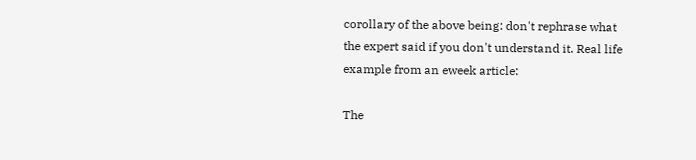corollary of the above being: don't rephrase what the expert said if you don't understand it. Real life example from an eweek article:

The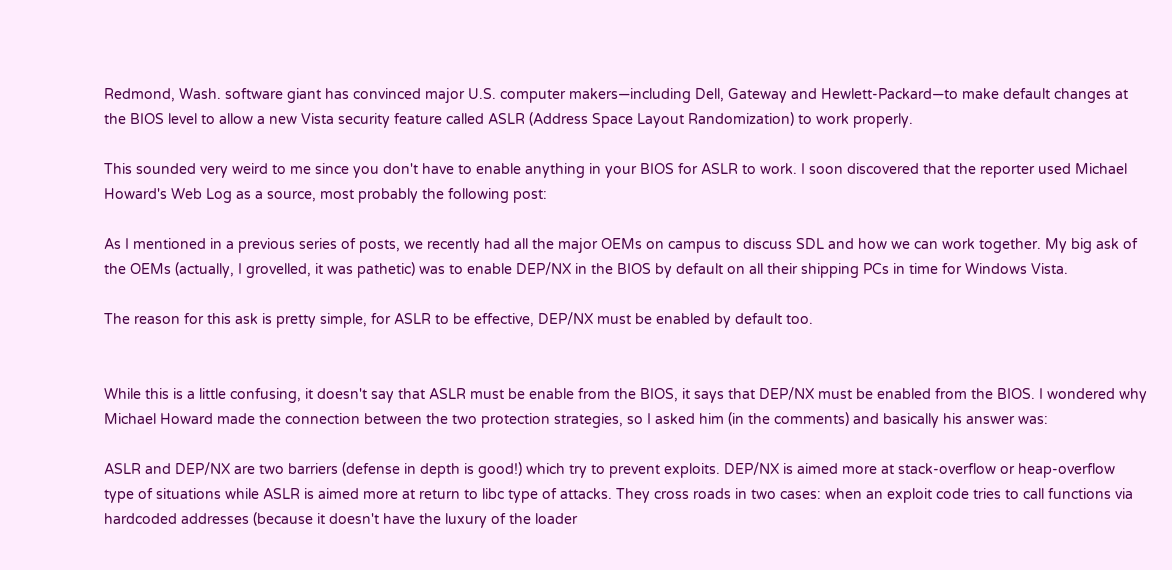Redmond, Wash. software giant has convinced major U.S. computer makers—including Dell, Gateway and Hewlett-Packard—to make default changes at the BIOS level to allow a new Vista security feature called ASLR (Address Space Layout Randomization) to work properly.

This sounded very weird to me since you don't have to enable anything in your BIOS for ASLR to work. I soon discovered that the reporter used Michael Howard's Web Log as a source, most probably the following post:

As I mentioned in a previous series of posts, we recently had all the major OEMs on campus to discuss SDL and how we can work together. My big ask of the OEMs (actually, I grovelled, it was pathetic) was to enable DEP/NX in the BIOS by default on all their shipping PCs in time for Windows Vista.

The reason for this ask is pretty simple, for ASLR to be effective, DEP/NX must be enabled by default too.


While this is a little confusing, it doesn't say that ASLR must be enable from the BIOS, it says that DEP/NX must be enabled from the BIOS. I wondered why Michael Howard made the connection between the two protection strategies, so I asked him (in the comments) and basically his answer was:

ASLR and DEP/NX are two barriers (defense in depth is good!) which try to prevent exploits. DEP/NX is aimed more at stack-overflow or heap-overflow type of situations while ASLR is aimed more at return to libc type of attacks. They cross roads in two cases: when an exploit code tries to call functions via hardcoded addresses (because it doesn't have the luxury of the loader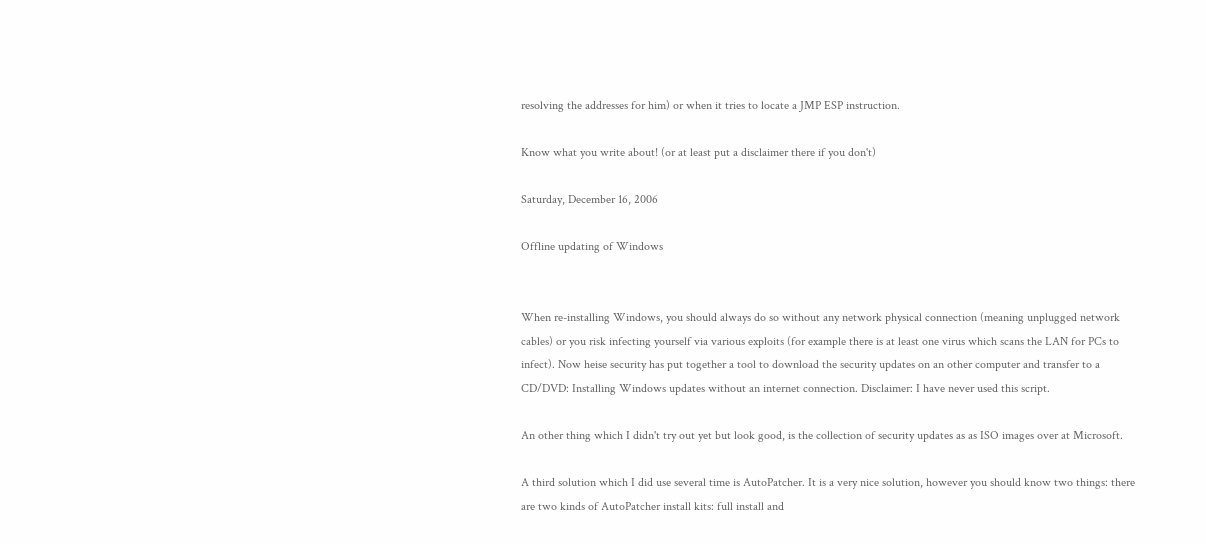resolving the addresses for him) or when it tries to locate a JMP ESP instruction.

Know what you write about! (or at least put a disclaimer there if you don't)

Saturday, December 16, 2006

Offline updating of Windows


When re-installing Windows, you should always do so without any network physical connection (meaning unplugged network cables) or you risk infecting yourself via various exploits (for example there is at least one virus which scans the LAN for PCs to infect). Now heise security has put together a tool to download the security updates on an other computer and transfer to a CD/DVD: Installing Windows updates without an internet connection. Disclaimer: I have never used this script.

An other thing which I didn't try out yet but look good, is the collection of security updates as as ISO images over at Microsoft.

A third solution which I did use several time is AutoPatcher. It is a very nice solution, however you should know two things: there are two kinds of AutoPatcher install kits: full install and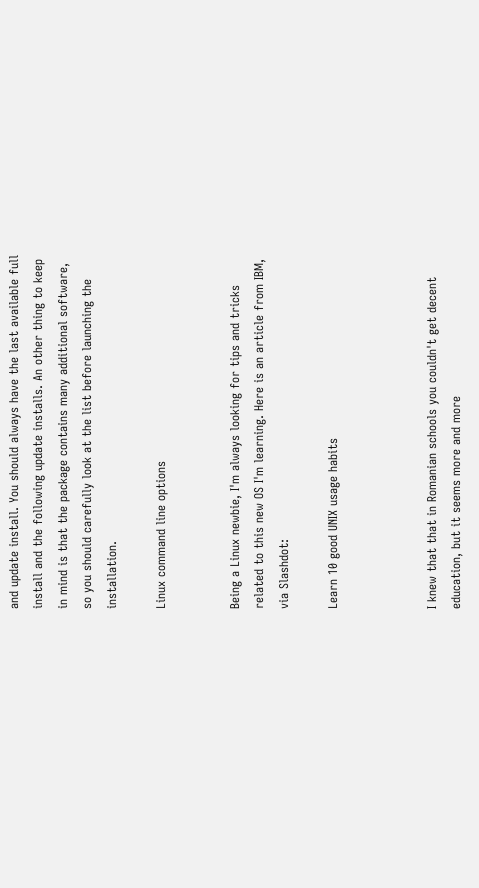and update install. You should always have the last available full install and the following update installs. An other thing to keep in mind is that the package contains many additional software, so you should carefully look at the list before launching the installation.

Linux command line options


Being a Linux newbie, I'm always looking for tips and tricks related to this new OS I'm learning. Here is an article from IBM, via Slashdot:

Learn 10 good UNIX usage habits



I knew that that in Romanian schools you couldn't get decent education, but it seems more and more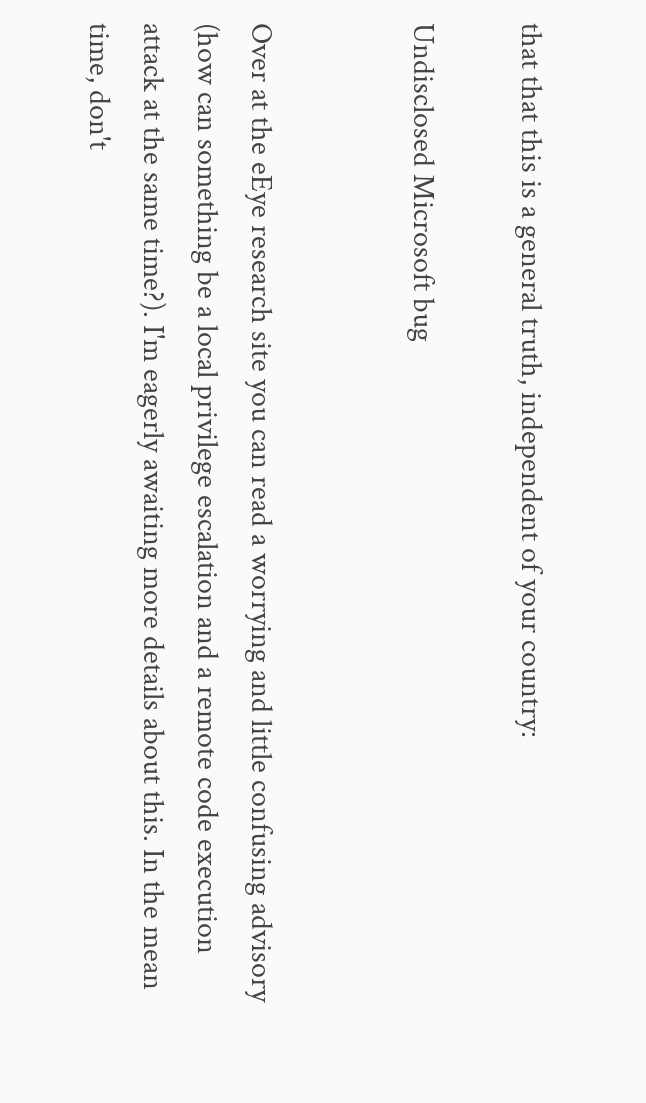that that this is a general truth, independent of your country:

Undisclosed Microsoft bug


Over at the eEye research site you can read a worrying and little confusing advisory (how can something be a local privilege escalation and a remote code execution attack at the same time?). I'm eagerly awaiting more details about this. In the mean time, don't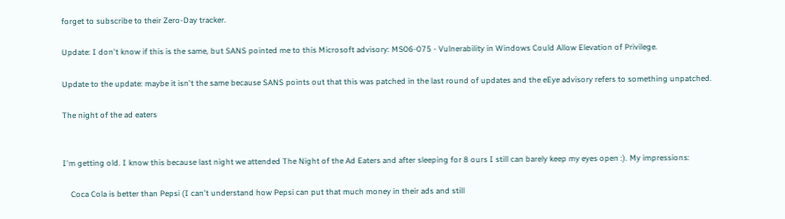forget to subscribe to their Zero-Day tracker.

Update: I don't know if this is the same, but SANS pointed me to this Microsoft advisory: MS06-075 - Vulnerability in Windows Could Allow Elevation of Privilege.

Update to the update: maybe it isn't the same because SANS points out that this was patched in the last round of updates and the eEye advisory refers to something unpatched.

The night of the ad eaters


I'm getting old. I know this because last night we attended The Night of the Ad Eaters and after sleeping for 8 ours I still can barely keep my eyes open :). My impressions:

    Coca Cola is better than Pepsi (I can't understand how Pepsi can put that much money in their ads and still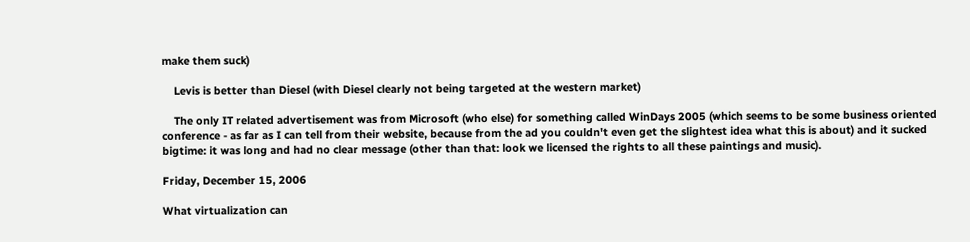make them suck)

    Levis is better than Diesel (with Diesel clearly not being targeted at the western market)

    The only IT related advertisement was from Microsoft (who else) for something called WinDays 2005 (which seems to be some business oriented conference - as far as I can tell from their website, because from the ad you couldn't even get the slightest idea what this is about) and it sucked bigtime: it was long and had no clear message (other than that: look we licensed the rights to all these paintings and music).

Friday, December 15, 2006

What virtualization can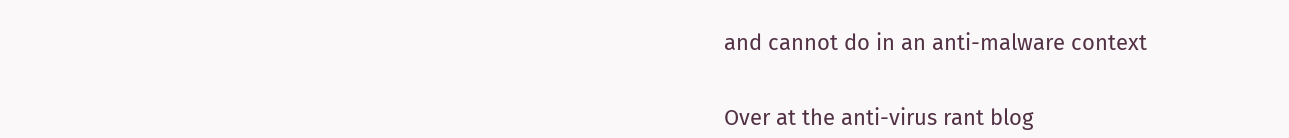and cannot do in an anti-malware context


Over at the anti-virus rant blog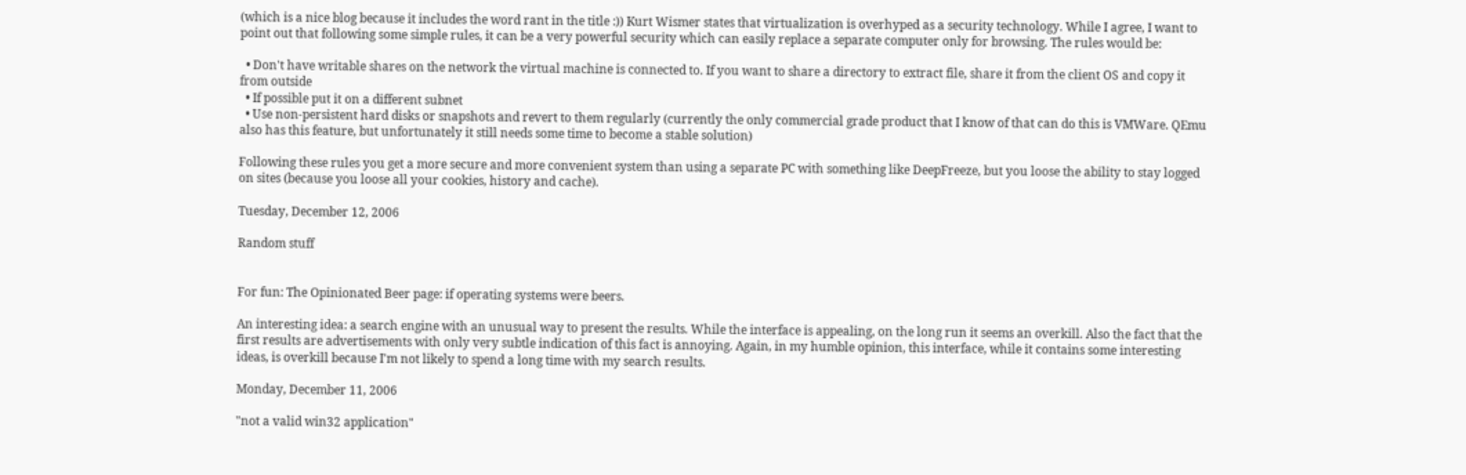(which is a nice blog because it includes the word rant in the title :)) Kurt Wismer states that virtualization is overhyped as a security technology. While I agree, I want to point out that following some simple rules, it can be a very powerful security which can easily replace a separate computer only for browsing. The rules would be:

  • Don't have writable shares on the network the virtual machine is connected to. If you want to share a directory to extract file, share it from the client OS and copy it from outside
  • If possible put it on a different subnet
  • Use non-persistent hard disks or snapshots and revert to them regularly (currently the only commercial grade product that I know of that can do this is VMWare. QEmu also has this feature, but unfortunately it still needs some time to become a stable solution)

Following these rules you get a more secure and more convenient system than using a separate PC with something like DeepFreeze, but you loose the ability to stay logged on sites (because you loose all your cookies, history and cache).

Tuesday, December 12, 2006

Random stuff


For fun: The Opinionated Beer page: if operating systems were beers.

An interesting idea: a search engine with an unusual way to present the results. While the interface is appealing, on the long run it seems an overkill. Also the fact that the first results are advertisements with only very subtle indication of this fact is annoying. Again, in my humble opinion, this interface, while it contains some interesting ideas, is overkill because I'm not likely to spend a long time with my search results.

Monday, December 11, 2006

"not a valid win32 application"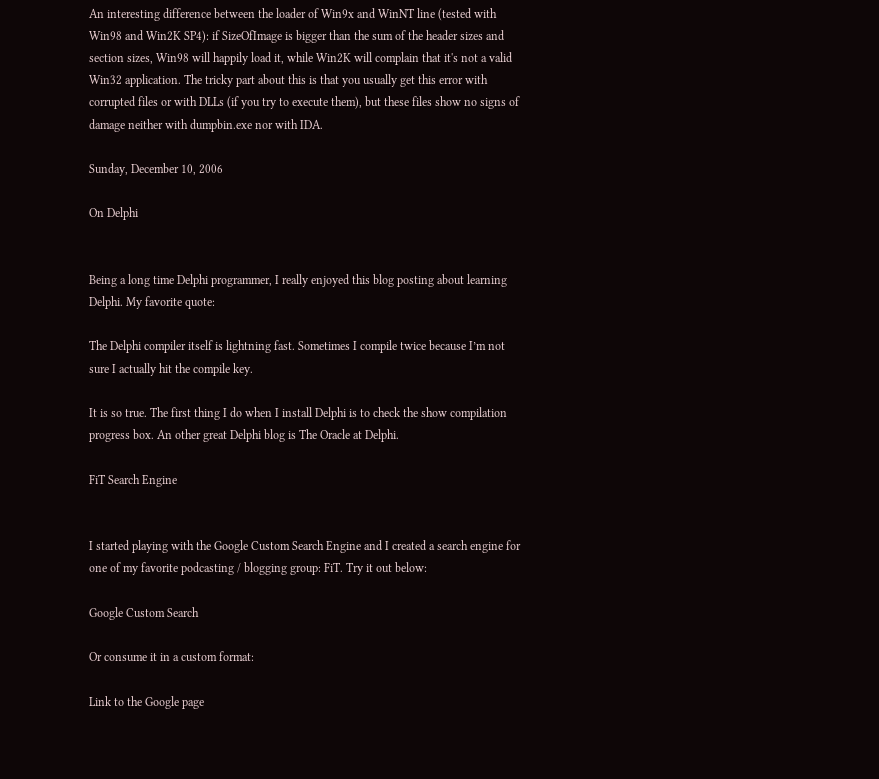An interesting difference between the loader of Win9x and WinNT line (tested with Win98 and Win2K SP4): if SizeOfImage is bigger than the sum of the header sizes and section sizes, Win98 will happily load it, while Win2K will complain that it's not a valid Win32 application. The tricky part about this is that you usually get this error with corrupted files or with DLLs (if you try to execute them), but these files show no signs of damage neither with dumpbin.exe nor with IDA.

Sunday, December 10, 2006

On Delphi


Being a long time Delphi programmer, I really enjoyed this blog posting about learning Delphi. My favorite quote:

The Delphi compiler itself is lightning fast. Sometimes I compile twice because I’m not sure I actually hit the compile key.

It is so true. The first thing I do when I install Delphi is to check the show compilation progress box. An other great Delphi blog is The Oracle at Delphi.

FiT Search Engine


I started playing with the Google Custom Search Engine and I created a search engine for one of my favorite podcasting / blogging group: FiT. Try it out below:

Google Custom Search

Or consume it in a custom format:

Link to the Google page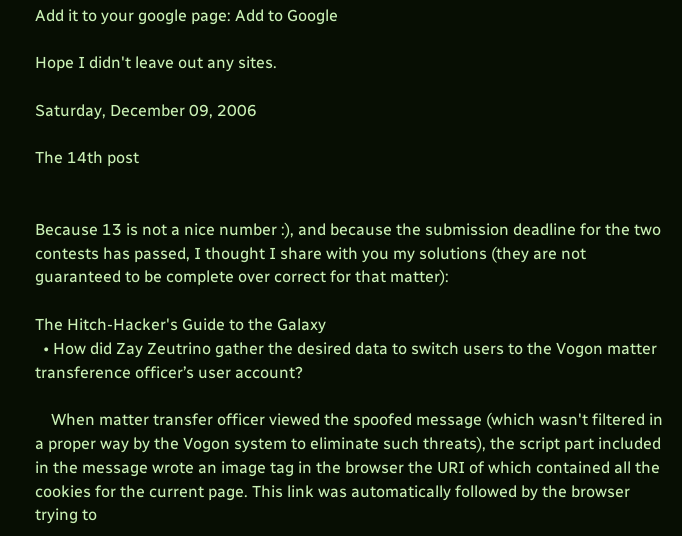Add it to your google page: Add to Google

Hope I didn't leave out any sites.

Saturday, December 09, 2006

The 14th post


Because 13 is not a nice number :), and because the submission deadline for the two contests has passed, I thought I share with you my solutions (they are not guaranteed to be complete over correct for that matter):

The Hitch-Hacker's Guide to the Galaxy
  • How did Zay Zeutrino gather the desired data to switch users to the Vogon matter transference officer’s user account?

    When matter transfer officer viewed the spoofed message (which wasn't filtered in a proper way by the Vogon system to eliminate such threats), the script part included in the message wrote an image tag in the browser the URI of which contained all the cookies for the current page. This link was automatically followed by the browser trying to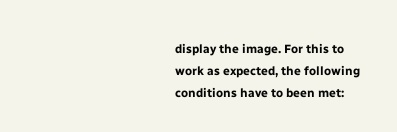display the image. For this to work as expected, the following conditions have to been met: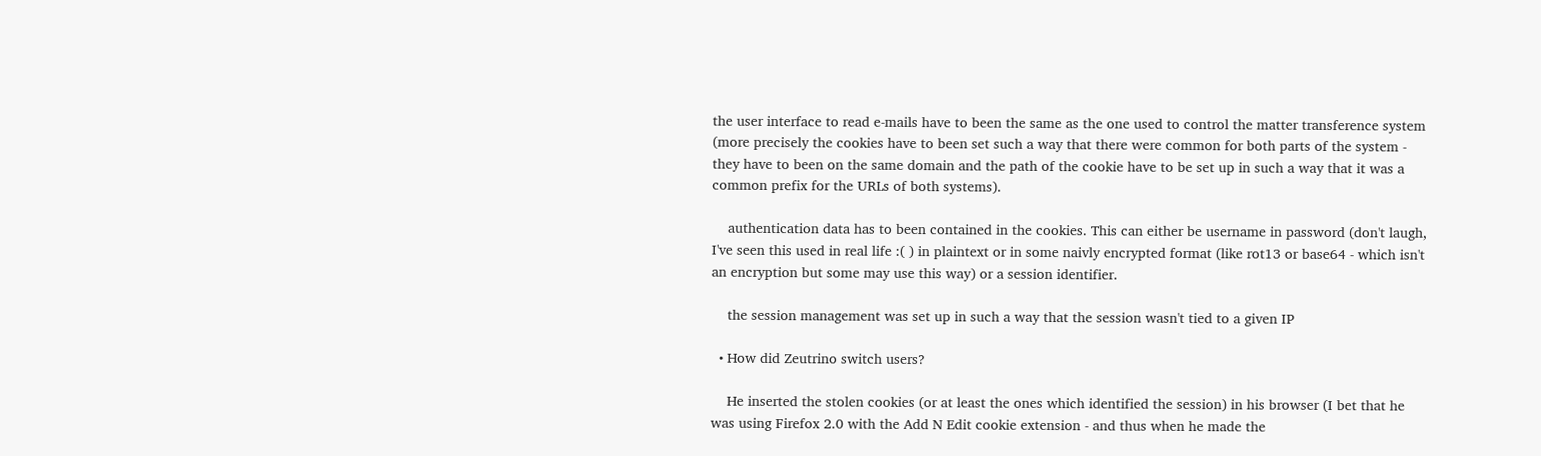the user interface to read e-mails have to been the same as the one used to control the matter transference system (more precisely the cookies have to been set such a way that there were common for both parts of the system - they have to been on the same domain and the path of the cookie have to be set up in such a way that it was a common prefix for the URLs of both systems).

    authentication data has to been contained in the cookies. This can either be username in password (don't laugh, I've seen this used in real life :( ) in plaintext or in some naivly encrypted format (like rot13 or base64 - which isn't an encryption but some may use this way) or a session identifier.

    the session management was set up in such a way that the session wasn't tied to a given IP

  • How did Zeutrino switch users?

    He inserted the stolen cookies (or at least the ones which identified the session) in his browser (I bet that he was using Firefox 2.0 with the Add N Edit cookie extension - and thus when he made the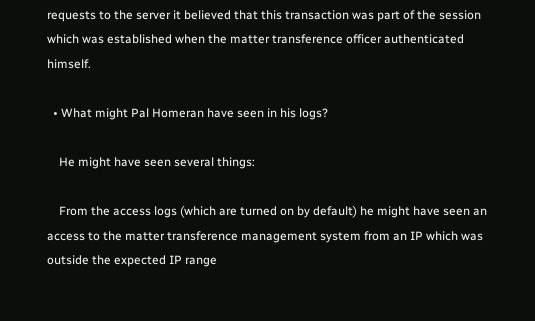requests to the server it believed that this transaction was part of the session which was established when the matter transference officer authenticated himself.

  • What might Pal Homeran have seen in his logs?

    He might have seen several things:

    From the access logs (which are turned on by default) he might have seen an access to the matter transference management system from an IP which was outside the expected IP range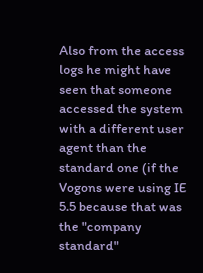Also from the access logs he might have seen that someone accessed the system with a different user agent than the standard one (if the Vogons were using IE 5.5 because that was the "company standard"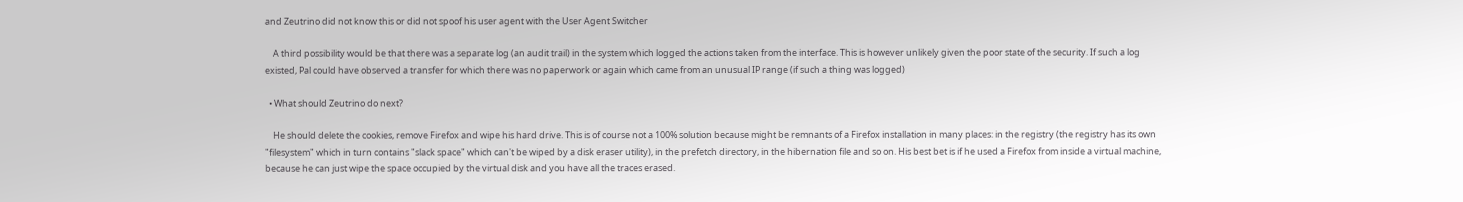and Zeutrino did not know this or did not spoof his user agent with the User Agent Switcher

    A third possibility would be that there was a separate log (an audit trail) in the system which logged the actions taken from the interface. This is however unlikely given the poor state of the security. If such a log existed, Pal could have observed a transfer for which there was no paperwork or again which came from an unusual IP range (if such a thing was logged)

  • What should Zeutrino do next?

    He should delete the cookies, remove Firefox and wipe his hard drive. This is of course not a 100% solution because might be remnants of a Firefox installation in many places: in the registry (the registry has its own "filesystem" which in turn contains "slack space" which can't be wiped by a disk eraser utility), in the prefetch directory, in the hibernation file and so on. His best bet is if he used a Firefox from inside a virtual machine, because he can just wipe the space occupied by the virtual disk and you have all the traces erased.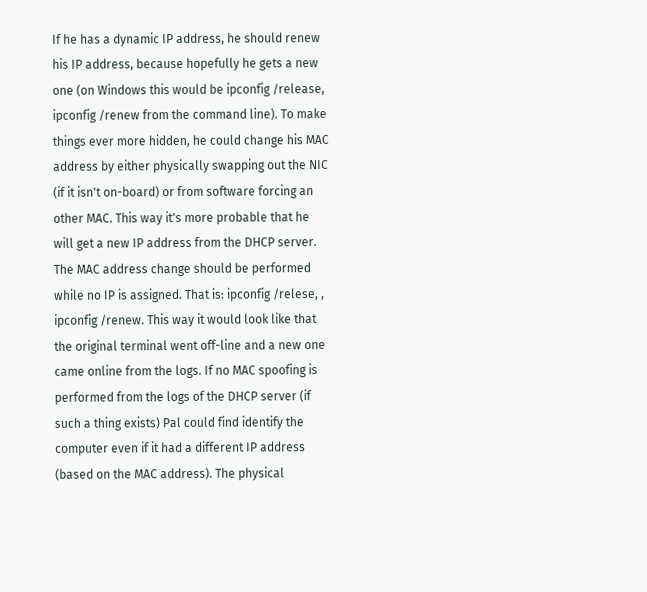If he has a dynamic IP address, he should renew his IP address, because hopefully he gets a new one (on Windows this would be ipconfig /release, ipconfig /renew from the command line). To make things ever more hidden, he could change his MAC address by either physically swapping out the NIC (if it isn't on-board) or from software forcing an other MAC. This way it's more probable that he will get a new IP address from the DHCP server. The MAC address change should be performed while no IP is assigned. That is: ipconfig /relese, , ipconfig /renew. This way it would look like that the original terminal went off-line and a new one came online from the logs. If no MAC spoofing is performed from the logs of the DHCP server (if such a thing exists) Pal could find identify the computer even if it had a different IP address (based on the MAC address). The physical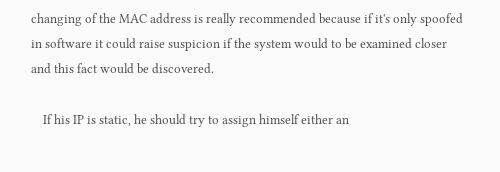changing of the MAC address is really recommended because if it's only spoofed in software it could raise suspicion if the system would to be examined closer and this fact would be discovered.

    If his IP is static, he should try to assign himself either an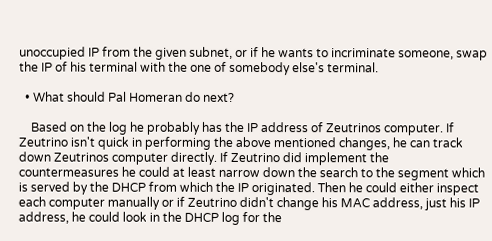unoccupied IP from the given subnet, or if he wants to incriminate someone, swap the IP of his terminal with the one of somebody else's terminal.

  • What should Pal Homeran do next?

    Based on the log he probably has the IP address of Zeutrinos computer. If Zeutrino isn't quick in performing the above mentioned changes, he can track down Zeutrinos computer directly. If Zeutrino did implement the countermeasures he could at least narrow down the search to the segment which is served by the DHCP from which the IP originated. Then he could either inspect each computer manually or if Zeutrino didn't change his MAC address, just his IP address, he could look in the DHCP log for the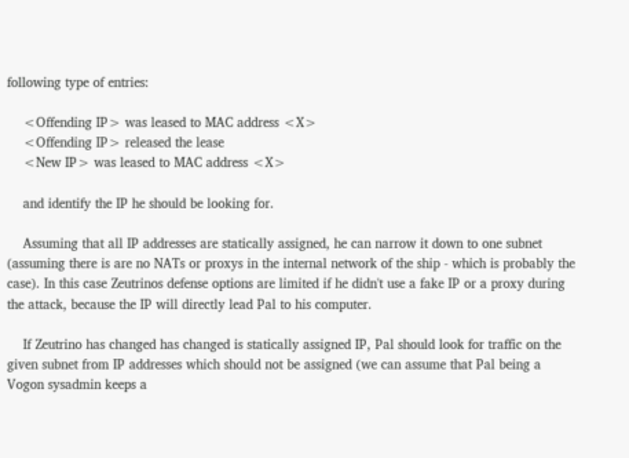following type of entries:

    <Offending IP> was leased to MAC address <X>
    <Offending IP> released the lease
    <New IP> was leased to MAC address <X>

    and identify the IP he should be looking for.

    Assuming that all IP addresses are statically assigned, he can narrow it down to one subnet (assuming there is are no NATs or proxys in the internal network of the ship - which is probably the case). In this case Zeutrinos defense options are limited if he didn't use a fake IP or a proxy during the attack, because the IP will directly lead Pal to his computer.

    If Zeutrino has changed has changed is statically assigned IP, Pal should look for traffic on the given subnet from IP addresses which should not be assigned (we can assume that Pal being a Vogon sysadmin keeps a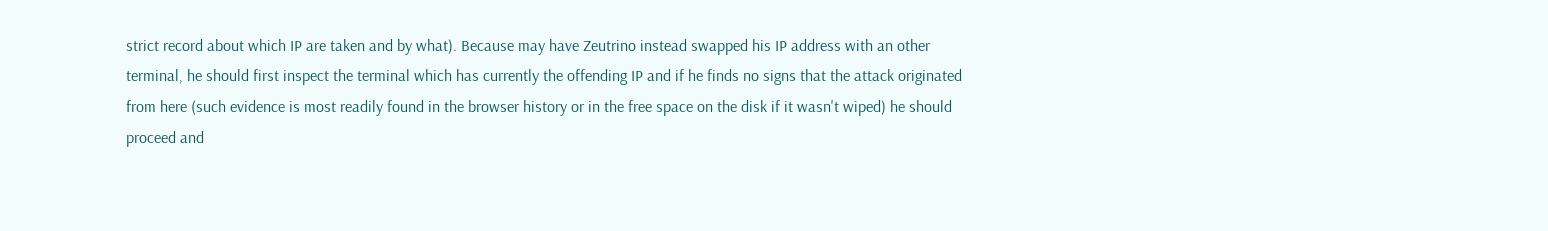strict record about which IP are taken and by what). Because may have Zeutrino instead swapped his IP address with an other terminal, he should first inspect the terminal which has currently the offending IP and if he finds no signs that the attack originated from here (such evidence is most readily found in the browser history or in the free space on the disk if it wasn't wiped) he should proceed and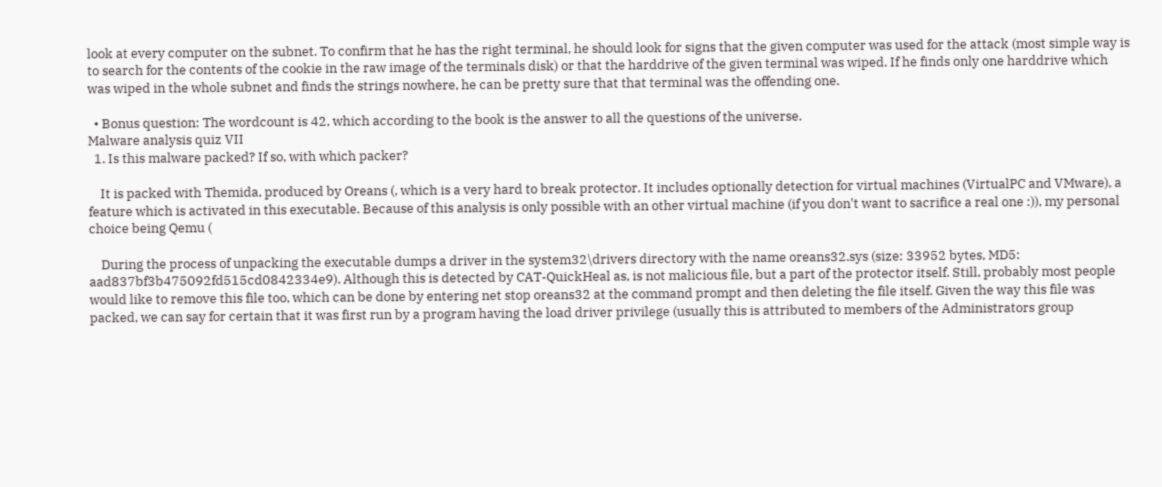look at every computer on the subnet. To confirm that he has the right terminal, he should look for signs that the given computer was used for the attack (most simple way is to search for the contents of the cookie in the raw image of the terminals disk) or that the harddrive of the given terminal was wiped. If he finds only one harddrive which was wiped in the whole subnet and finds the strings nowhere, he can be pretty sure that that terminal was the offending one.

  • Bonus question: The wordcount is 42, which according to the book is the answer to all the questions of the universe.
Malware analysis quiz VII
  1. Is this malware packed? If so, with which packer?

    It is packed with Themida, produced by Oreans (, which is a very hard to break protector. It includes optionally detection for virtual machines (VirtualPC and VMware), a feature which is activated in this executable. Because of this analysis is only possible with an other virtual machine (if you don't want to sacrifice a real one :)), my personal choice being Qemu (

    During the process of unpacking the executable dumps a driver in the system32\drivers directory with the name oreans32.sys (size: 33952 bytes, MD5: aad837bf3b475092fd515cd0842334e9). Although this is detected by CAT-QuickHeal as, is not malicious file, but a part of the protector itself. Still, probably most people would like to remove this file too, which can be done by entering net stop oreans32 at the command prompt and then deleting the file itself. Given the way this file was packed, we can say for certain that it was first run by a program having the load driver privilege (usually this is attributed to members of the Administrators group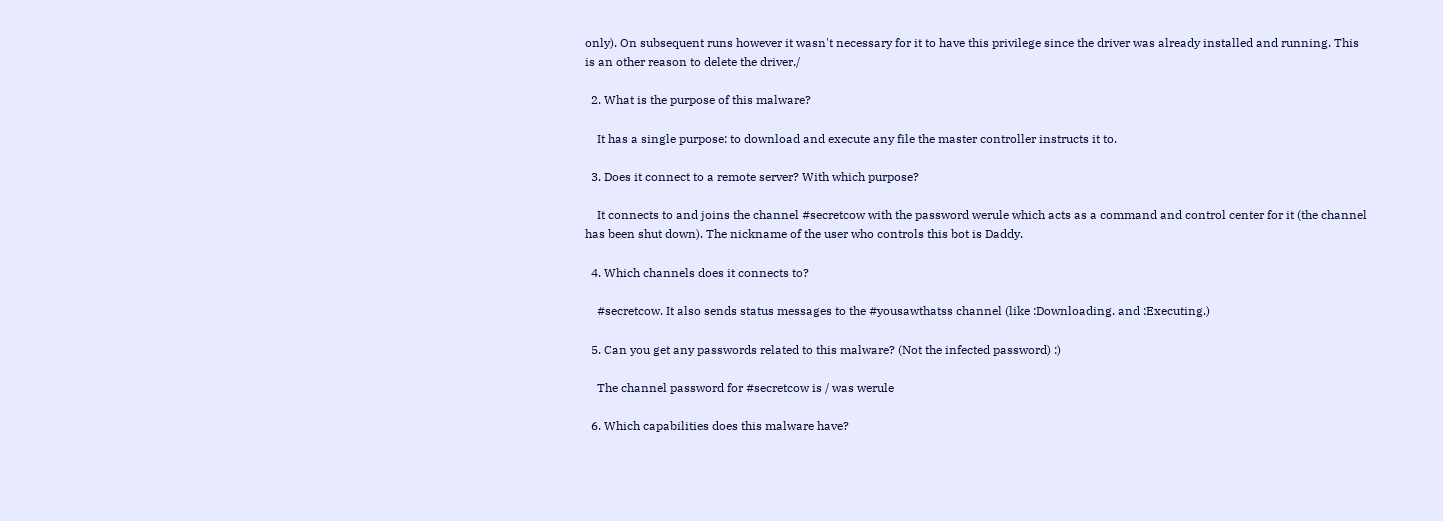only). On subsequent runs however it wasn't necessary for it to have this privilege since the driver was already installed and running. This is an other reason to delete the driver./

  2. What is the purpose of this malware?

    It has a single purpose: to download and execute any file the master controller instructs it to.

  3. Does it connect to a remote server? With which purpose?

    It connects to and joins the channel #secretcow with the password werule which acts as a command and control center for it (the channel has been shut down). The nickname of the user who controls this bot is Daddy.

  4. Which channels does it connects to?

    #secretcow. It also sends status messages to the #yousawthatss channel (like :Downloading. and :Executing.)

  5. Can you get any passwords related to this malware? (Not the infected password) :)

    The channel password for #secretcow is / was werule

  6. Which capabilities does this malware have?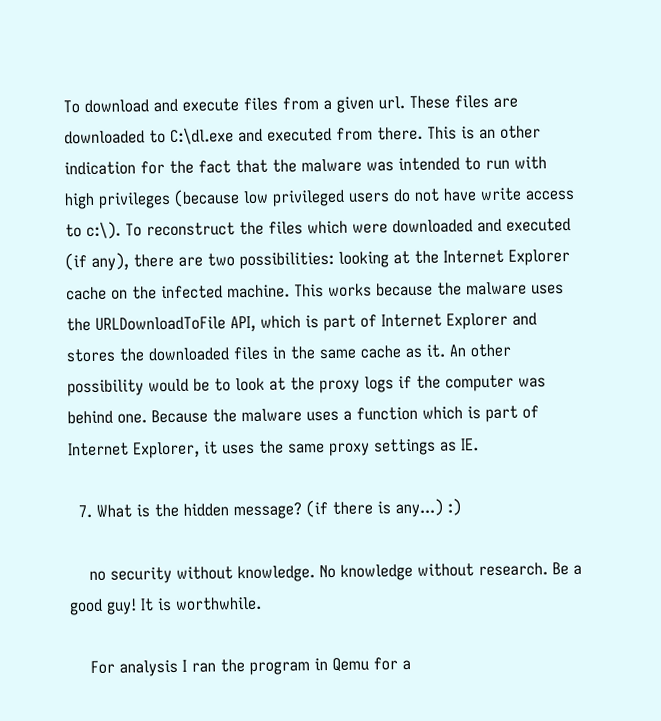To download and execute files from a given url. These files are downloaded to C:\dl.exe and executed from there. This is an other indication for the fact that the malware was intended to run with high privileges (because low privileged users do not have write access to c:\). To reconstruct the files which were downloaded and executed (if any), there are two possibilities: looking at the Internet Explorer cache on the infected machine. This works because the malware uses the URLDownloadToFile API, which is part of Internet Explorer and stores the downloaded files in the same cache as it. An other possibility would be to look at the proxy logs if the computer was behind one. Because the malware uses a function which is part of Internet Explorer, it uses the same proxy settings as IE.

  7. What is the hidden message? (if there is any...) :)

    no security without knowledge. No knowledge without research. Be a good guy! It is worthwhile.

    For analysis I ran the program in Qemu for a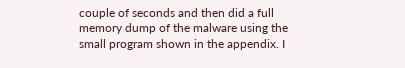couple of seconds and then did a full memory dump of the malware using the small program shown in the appendix. I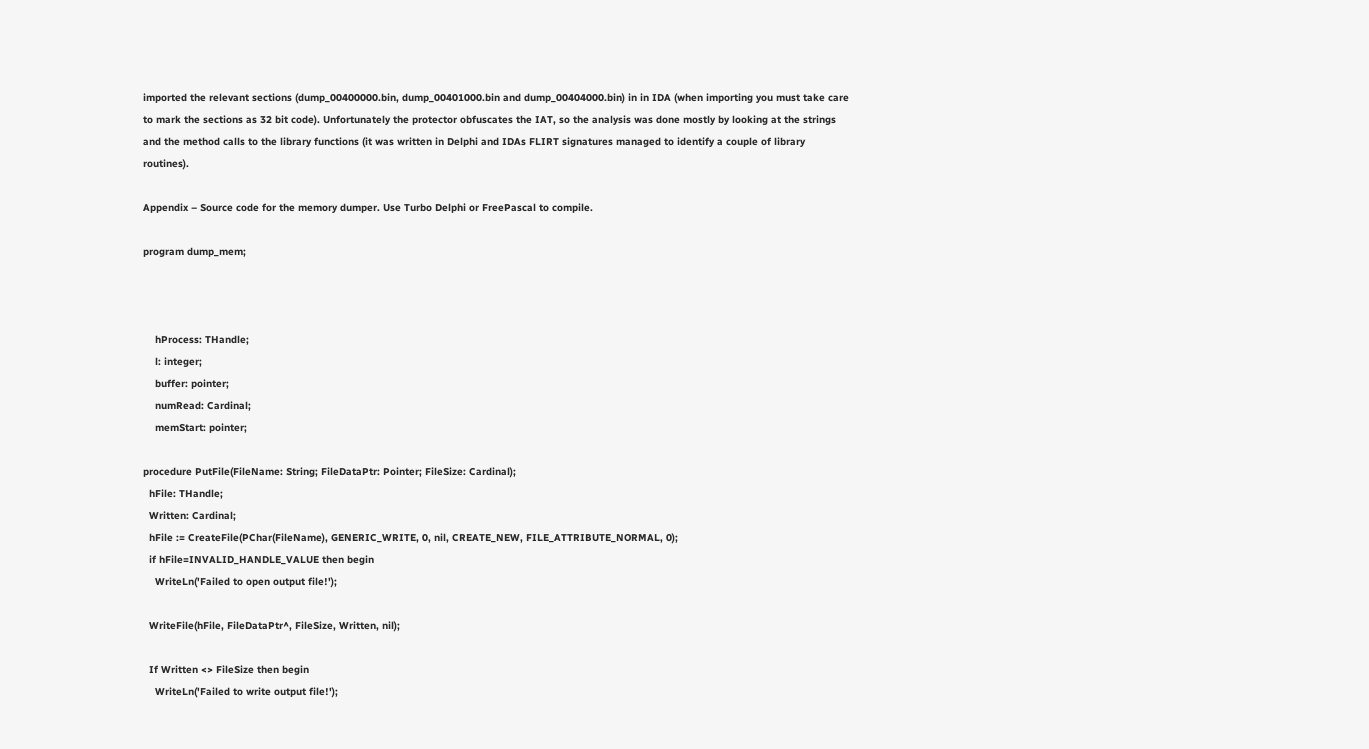imported the relevant sections (dump_00400000.bin, dump_00401000.bin and dump_00404000.bin) in in IDA (when importing you must take care to mark the sections as 32 bit code). Unfortunately the protector obfuscates the IAT, so the analysis was done mostly by looking at the strings and the method calls to the library functions (it was written in Delphi and IDAs FLIRT signatures managed to identify a couple of library routines).

Appendix – Source code for the memory dumper. Use Turbo Delphi or FreePascal to compile.

program dump_mem;



    hProcess: THandle;
    l: integer;
    buffer: pointer;
    numRead: Cardinal;
    memStart: pointer;

procedure PutFile(FileName: String; FileDataPtr: Pointer; FileSize: Cardinal);
  hFile: THandle;
  Written: Cardinal;
  hFile := CreateFile(PChar(FileName), GENERIC_WRITE, 0, nil, CREATE_NEW, FILE_ATTRIBUTE_NORMAL, 0);
  if hFile=INVALID_HANDLE_VALUE then begin
    WriteLn('Failed to open output file!');

  WriteFile(hFile, FileDataPtr^, FileSize, Written, nil);

  If Written <> FileSize then begin
    WriteLn('Failed to write output file!');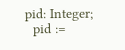pid: Integer;
  pid :=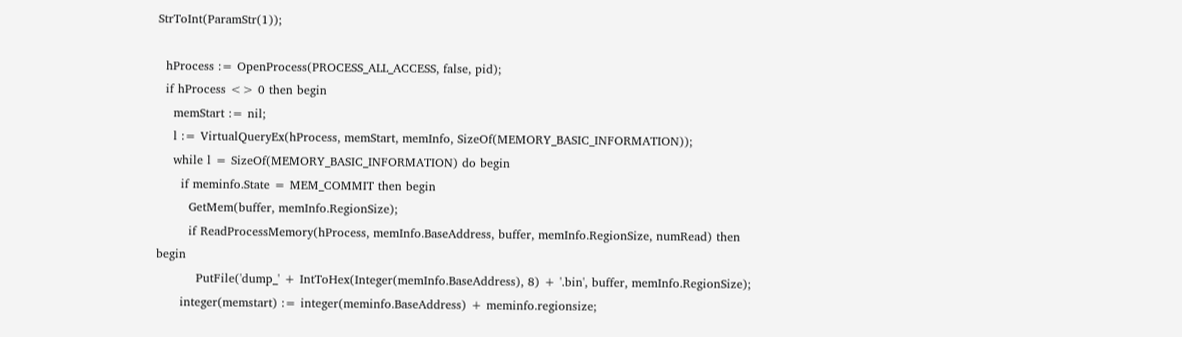StrToInt(ParamStr(1));

  hProcess := OpenProcess(PROCESS_ALL_ACCESS, false, pid);
  if hProcess <> 0 then begin
    memStart := nil;
    l := VirtualQueryEx(hProcess, memStart, memInfo, SizeOf(MEMORY_BASIC_INFORMATION));
    while l = SizeOf(MEMORY_BASIC_INFORMATION) do begin
      if meminfo.State = MEM_COMMIT then begin
        GetMem(buffer, memInfo.RegionSize);
        if ReadProcessMemory(hProcess, memInfo.BaseAddress, buffer, memInfo.RegionSize, numRead) then begin
          PutFile('dump_' + IntToHex(Integer(memInfo.BaseAddress), 8) + '.bin', buffer, memInfo.RegionSize);
      integer(memstart) := integer(meminfo.BaseAddress) + meminfo.regionsize;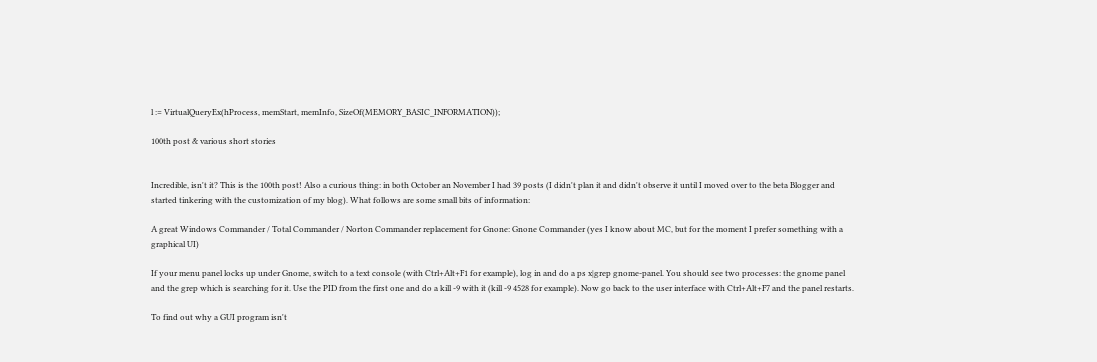l := VirtualQueryEx(hProcess, memStart, memInfo, SizeOf(MEMORY_BASIC_INFORMATION));

100th post & various short stories


Incredible, isn't it? This is the 100th post! Also a curious thing: in both October an November I had 39 posts (I didn't plan it and didn't observe it until I moved over to the beta Blogger and started tinkering with the customization of my blog). What follows are some small bits of information:

A great Windows Commander / Total Commander / Norton Commander replacement for Gnone: Gnone Commander (yes I know about MC, but for the moment I prefer something with a graphical UI)

If your menu panel locks up under Gnome, switch to a text console (with Ctrl+Alt+F1 for example), log in and do a ps x|grep gnome-panel. You should see two processes: the gnome panel and the grep which is searching for it. Use the PID from the first one and do a kill -9 with it (kill -9 4528 for example). Now go back to the user interface with Ctrl+Alt+F7 and the panel restarts.

To find out why a GUI program isn't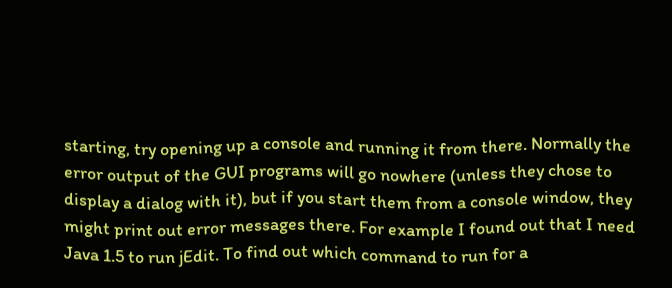starting, try opening up a console and running it from there. Normally the error output of the GUI programs will go nowhere (unless they chose to display a dialog with it), but if you start them from a console window, they might print out error messages there. For example I found out that I need Java 1.5 to run jEdit. To find out which command to run for a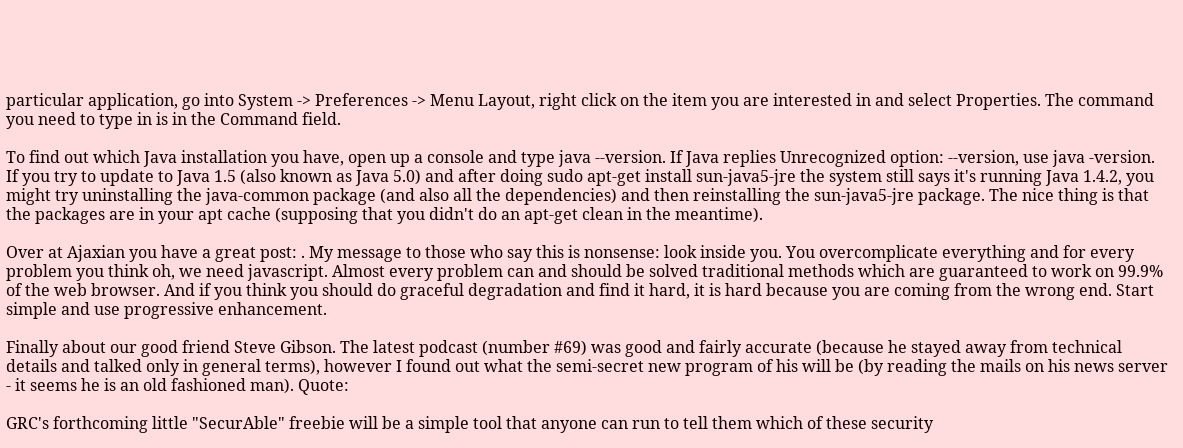particular application, go into System -> Preferences -> Menu Layout, right click on the item you are interested in and select Properties. The command you need to type in is in the Command field.

To find out which Java installation you have, open up a console and type java --version. If Java replies Unrecognized option: --version, use java -version. If you try to update to Java 1.5 (also known as Java 5.0) and after doing sudo apt-get install sun-java5-jre the system still says it's running Java 1.4.2, you might try uninstalling the java-common package (and also all the dependencies) and then reinstalling the sun-java5-jre package. The nice thing is that the packages are in your apt cache (supposing that you didn't do an apt-get clean in the meantime).

Over at Ajaxian you have a great post: . My message to those who say this is nonsense: look inside you. You overcomplicate everything and for every problem you think oh, we need javascript. Almost every problem can and should be solved traditional methods which are guaranteed to work on 99.9% of the web browser. And if you think you should do graceful degradation and find it hard, it is hard because you are coming from the wrong end. Start simple and use progressive enhancement.

Finally about our good friend Steve Gibson. The latest podcast (number #69) was good and fairly accurate (because he stayed away from technical details and talked only in general terms), however I found out what the semi-secret new program of his will be (by reading the mails on his news server - it seems he is an old fashioned man). Quote:

GRC's forthcoming little "SecurAble" freebie will be a simple tool that anyone can run to tell them which of these security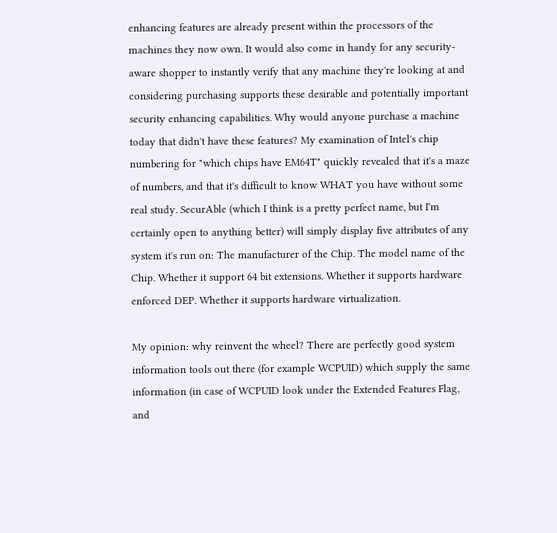enhancing features are already present within the processors of the machines they now own. It would also come in handy for any security-aware shopper to instantly verify that any machine they're looking at and considering purchasing supports these desirable and potentially important security enhancing capabilities. Why would anyone purchase a machine today that didn't have these features? My examination of Intel's chip numbering for "which chips have EM64T" quickly revealed that it's a maze of numbers, and that it's difficult to know WHAT you have without some real study. SecurAble (which I think is a pretty perfect name, but I'm certainly open to anything better) will simply display five attributes of any system it's run on: The manufacturer of the Chip. The model name of the Chip. Whether it support 64 bit extensions. Whether it supports hardware enforced DEP. Whether it supports hardware virtualization.

My opinion: why reinvent the wheel? There are perfectly good system information tools out there (for example WCPUID) which supply the same information (in case of WCPUID look under the Extended Features Flag, and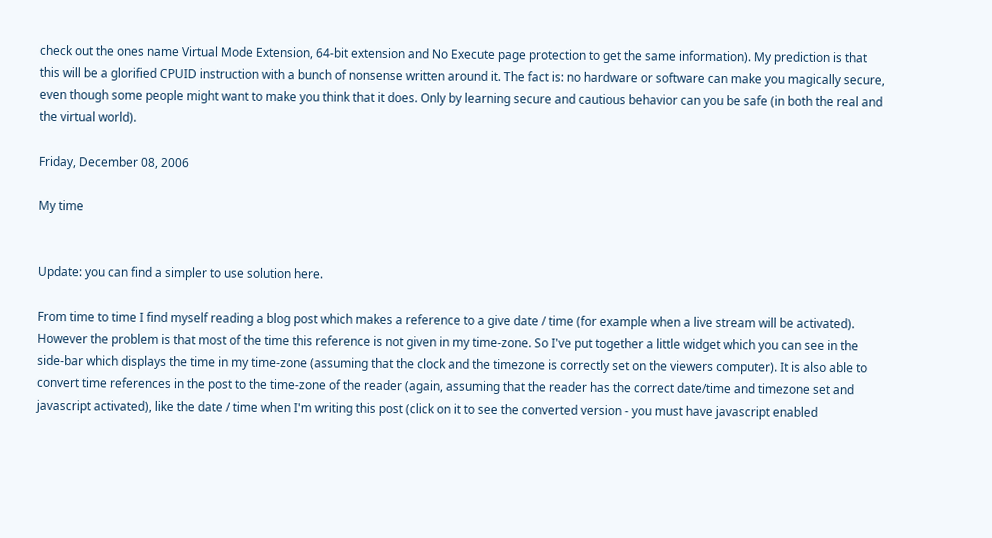check out the ones name Virtual Mode Extension, 64-bit extension and No Execute page protection to get the same information). My prediction is that this will be a glorified CPUID instruction with a bunch of nonsense written around it. The fact is: no hardware or software can make you magically secure, even though some people might want to make you think that it does. Only by learning secure and cautious behavior can you be safe (in both the real and the virtual world).

Friday, December 08, 2006

My time


Update: you can find a simpler to use solution here.

From time to time I find myself reading a blog post which makes a reference to a give date / time (for example when a live stream will be activated). However the problem is that most of the time this reference is not given in my time-zone. So I've put together a little widget which you can see in the side-bar which displays the time in my time-zone (assuming that the clock and the timezone is correctly set on the viewers computer). It is also able to convert time references in the post to the time-zone of the reader (again, assuming that the reader has the correct date/time and timezone set and javascript activated), like the date / time when I'm writing this post (click on it to see the converted version - you must have javascript enabled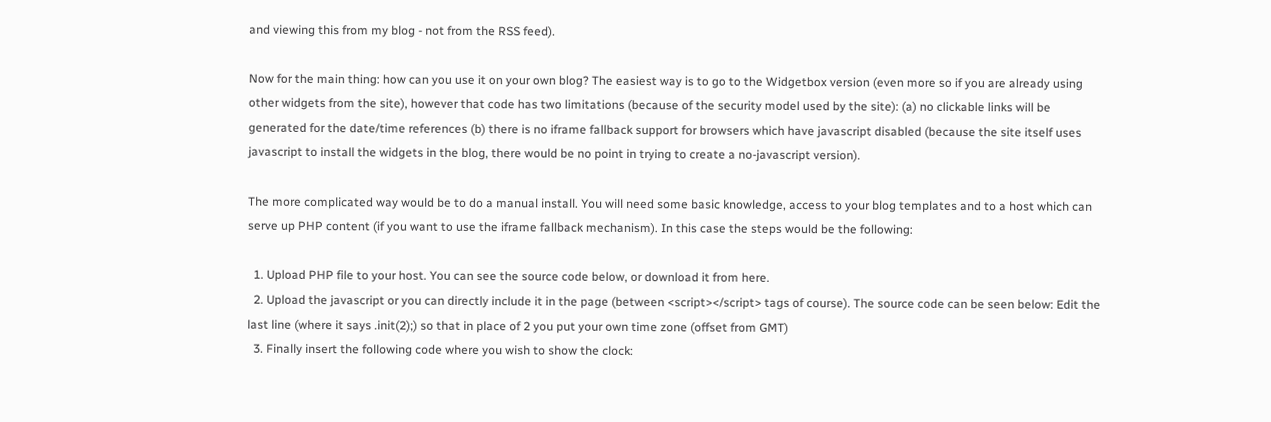and viewing this from my blog - not from the RSS feed).

Now for the main thing: how can you use it on your own blog? The easiest way is to go to the Widgetbox version (even more so if you are already using other widgets from the site), however that code has two limitations (because of the security model used by the site): (a) no clickable links will be generated for the date/time references (b) there is no iframe fallback support for browsers which have javascript disabled (because the site itself uses javascript to install the widgets in the blog, there would be no point in trying to create a no-javascript version).

The more complicated way would be to do a manual install. You will need some basic knowledge, access to your blog templates and to a host which can serve up PHP content (if you want to use the iframe fallback mechanism). In this case the steps would be the following:

  1. Upload PHP file to your host. You can see the source code below, or download it from here.
  2. Upload the javascript or you can directly include it in the page (between <script></script> tags of course). The source code can be seen below: Edit the last line (where it says .init(2);) so that in place of 2 you put your own time zone (offset from GMT)
  3. Finally insert the following code where you wish to show the clock: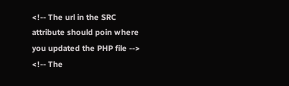<!-- The url in the SRC attribute should poin where you updated the PHP file --> <!-- The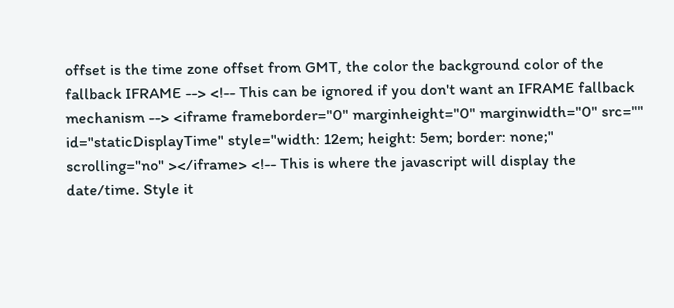offset is the time zone offset from GMT, the color the background color of the fallback IFRAME --> <!-- This can be ignored if you don't want an IFRAME fallback mechanism --> <iframe frameborder="0" marginheight="0" marginwidth="0" src="" id="staticDisplayTime" style="width: 12em; height: 5em; border: none;" scrolling="no" ></iframe> <!-- This is where the javascript will display the date/time. Style it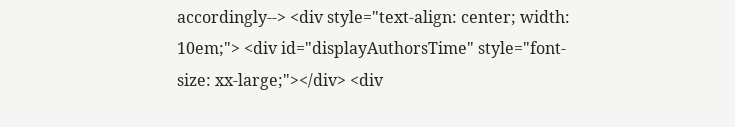accordingly--> <div style="text-align: center; width: 10em;"> <div id="displayAuthorsTime" style="font-size: xx-large;"></div> <div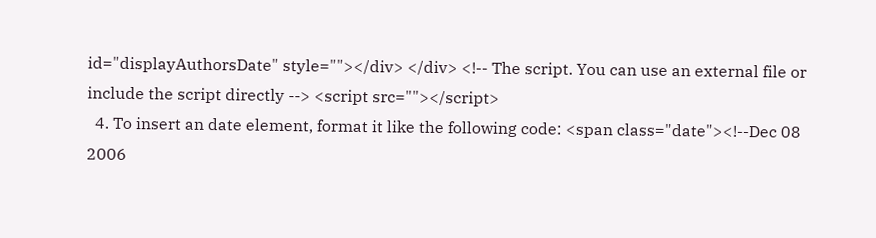id="displayAuthorsDate" style=""></div> </div> <!-- The script. You can use an external file or include the script directly --> <script src=""></script>
  4. To insert an date element, format it like the following code: <span class="date"><!--Dec 08 2006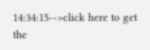14:34:15-->click here to get the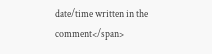date/time written in the comment</span>